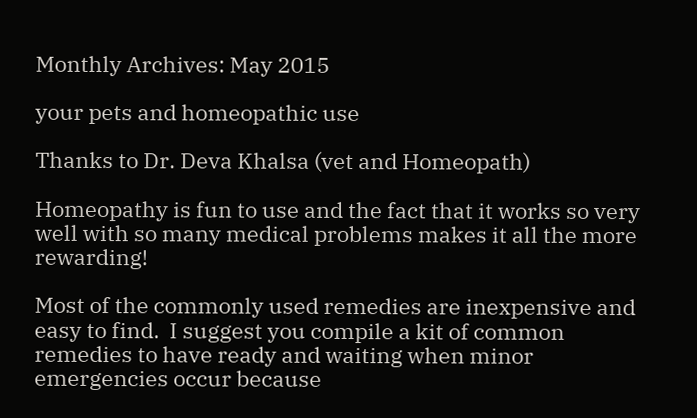Monthly Archives: May 2015

your pets and homeopathic use

Thanks to Dr. Deva Khalsa (vet and Homeopath)

Homeopathy is fun to use and the fact that it works so very well with so many medical problems makes it all the more rewarding!

Most of the commonly used remedies are inexpensive and easy to find.  I suggest you compile a kit of common remedies to have ready and waiting when minor emergencies occur because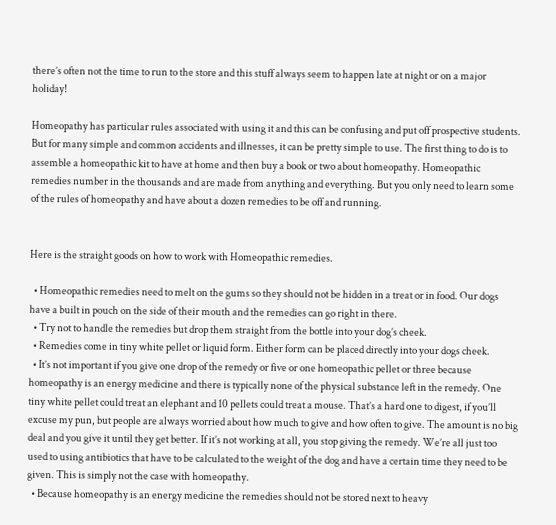there’s often not the time to run to the store and this stuff always seem to happen late at night or on a major holiday!

Homeopathy has particular rules associated with using it and this can be confusing and put off prospective students. But for many simple and common accidents and illnesses, it can be pretty simple to use. The first thing to do is to assemble a homeopathic kit to have at home and then buy a book or two about homeopathy. Homeopathic remedies number in the thousands and are made from anything and everything. But you only need to learn some of the rules of homeopathy and have about a dozen remedies to be off and running.


Here is the straight goods on how to work with Homeopathic remedies.

  • Homeopathic remedies need to melt on the gums so they should not be hidden in a treat or in food. Our dogs have a built in pouch on the side of their mouth and the remedies can go right in there.
  • Try not to handle the remedies but drop them straight from the bottle into your dog’s cheek.
  • Remedies come in tiny white pellet or liquid form. Either form can be placed directly into your dogs cheek.
  • It’s not important if you give one drop of the remedy or five or one homeopathic pellet or three because homeopathy is an energy medicine and there is typically none of the physical substance left in the remedy. One tiny white pellet could treat an elephant and 10 pellets could treat a mouse. That’s a hard one to digest, if you’ll excuse my pun, but people are always worried about how much to give and how often to give. The amount is no big deal and you give it until they get better. If it’s not working at all, you stop giving the remedy. We’re all just too used to using antibiotics that have to be calculated to the weight of the dog and have a certain time they need to be given. This is simply not the case with homeopathy.
  • Because homeopathy is an energy medicine the remedies should not be stored next to heavy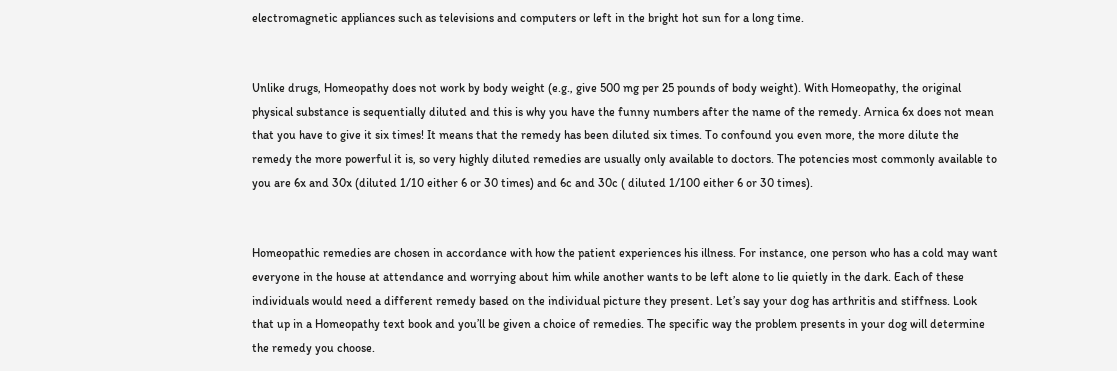electromagnetic appliances such as televisions and computers or left in the bright hot sun for a long time.


Unlike drugs, Homeopathy does not work by body weight (e.g., give 500 mg per 25 pounds of body weight). With Homeopathy, the original physical substance is sequentially diluted and this is why you have the funny numbers after the name of the remedy. Arnica 6x does not mean that you have to give it six times! It means that the remedy has been diluted six times. To confound you even more, the more dilute the remedy the more powerful it is, so very highly diluted remedies are usually only available to doctors. The potencies most commonly available to you are 6x and 30x (diluted 1/10 either 6 or 30 times) and 6c and 30c ( diluted 1/100 either 6 or 30 times).


Homeopathic remedies are chosen in accordance with how the patient experiences his illness. For instance, one person who has a cold may want everyone in the house at attendance and worrying about him while another wants to be left alone to lie quietly in the dark. Each of these individuals would need a different remedy based on the individual picture they present. Let’s say your dog has arthritis and stiffness. Look that up in a Homeopathy text book and you’ll be given a choice of remedies. The specific way the problem presents in your dog will determine the remedy you choose.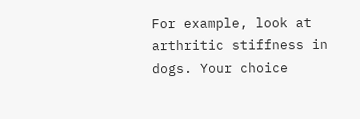For example, look at arthritic stiffness in dogs. Your choice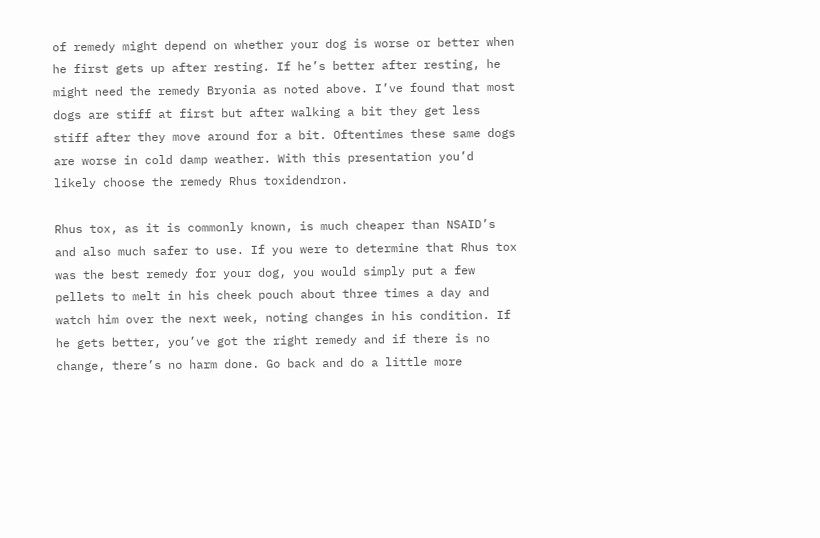of remedy might depend on whether your dog is worse or better when he first gets up after resting. If he’s better after resting, he might need the remedy Bryonia as noted above. I’ve found that most dogs are stiff at first but after walking a bit they get less stiff after they move around for a bit. Oftentimes these same dogs are worse in cold damp weather. With this presentation you’d likely choose the remedy Rhus toxidendron.

Rhus tox, as it is commonly known, is much cheaper than NSAID’s and also much safer to use. If you were to determine that Rhus tox was the best remedy for your dog, you would simply put a few pellets to melt in his cheek pouch about three times a day and watch him over the next week, noting changes in his condition. If he gets better, you’ve got the right remedy and if there is no change, there’s no harm done. Go back and do a little more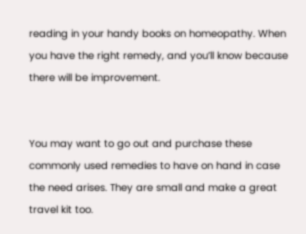reading in your handy books on homeopathy. When you have the right remedy, and you’ll know because there will be improvement.


You may want to go out and purchase these commonly used remedies to have on hand in case the need arises. They are small and make a great travel kit too.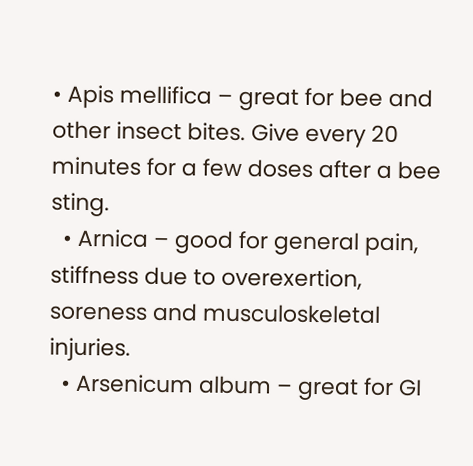• Apis mellifica – great for bee and other insect bites. Give every 20 minutes for a few doses after a bee sting.
  • Arnica – good for general pain, stiffness due to overexertion, soreness and musculoskeletal injuries.
  • Arsenicum album – great for GI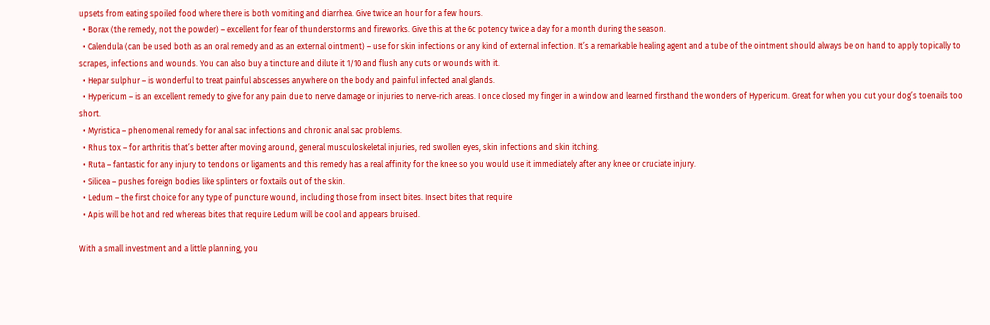upsets from eating spoiled food where there is both vomiting and diarrhea. Give twice an hour for a few hours.
  • Borax (the remedy, not the powder) – excellent for fear of thunderstorms and fireworks. Give this at the 6c potency twice a day for a month during the season.
  • Calendula (can be used both as an oral remedy and as an external ointment) – use for skin infections or any kind of external infection. It’s a remarkable healing agent and a tube of the ointment should always be on hand to apply topically to scrapes, infections and wounds. You can also buy a tincture and dilute it 1/10 and flush any cuts or wounds with it.
  • Hepar sulphur – is wonderful to treat painful abscesses anywhere on the body and painful infected anal glands.
  • Hypericum – is an excellent remedy to give for any pain due to nerve damage or injuries to nerve-rich areas. I once closed my finger in a window and learned firsthand the wonders of Hypericum. Great for when you cut your dog’s toenails too short.
  • Myristica – phenomenal remedy for anal sac infections and chronic anal sac problems.
  • Rhus tox – for arthritis that’s better after moving around, general musculoskeletal injuries, red swollen eyes, skin infections and skin itching.
  • Ruta – fantastic for any injury to tendons or ligaments and this remedy has a real affinity for the knee so you would use it immediately after any knee or cruciate injury.
  • Silicea – pushes foreign bodies like splinters or foxtails out of the skin.
  • Ledum – the first choice for any type of puncture wound, including those from insect bites. Insect bites that require
  • Apis will be hot and red whereas bites that require Ledum will be cool and appears bruised.

With a small investment and a little planning, you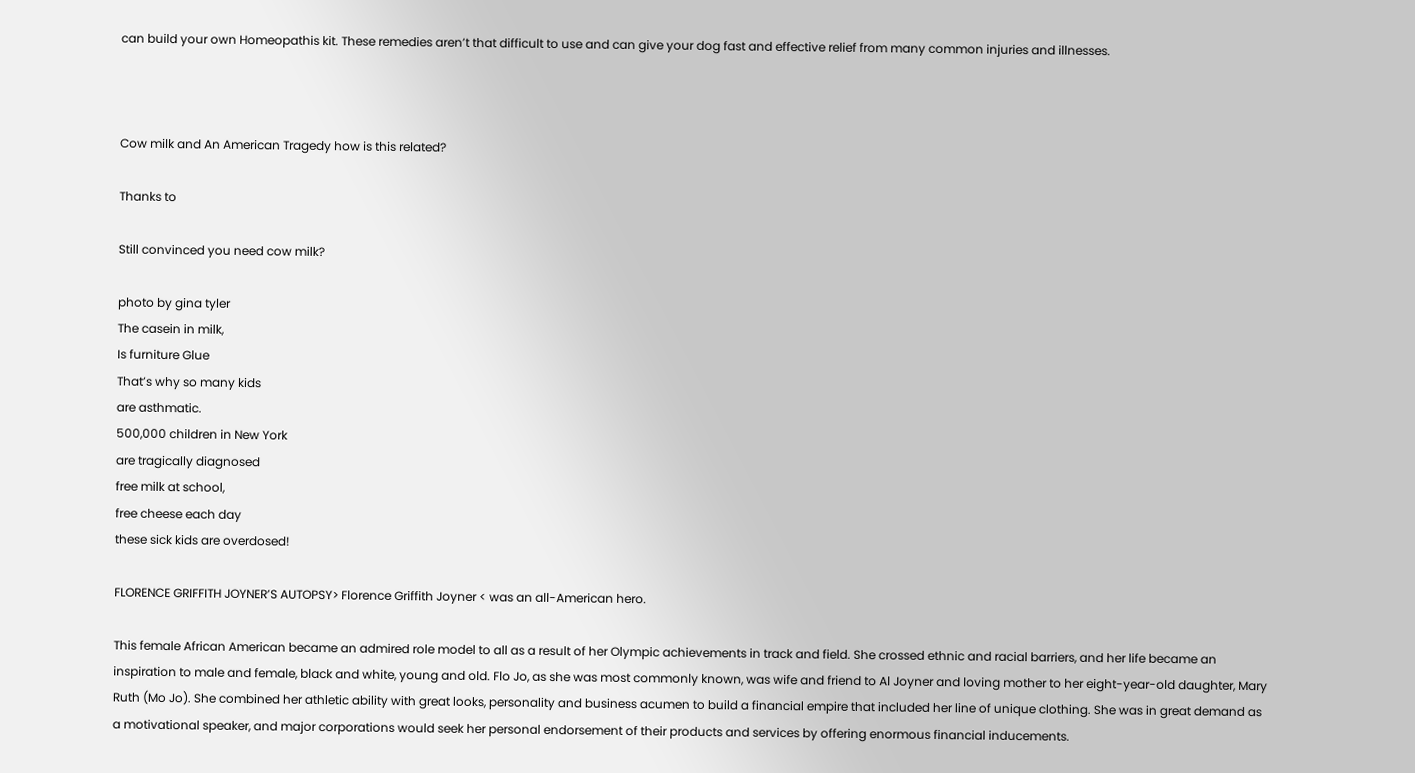can build your own Homeopathis kit. These remedies aren’t that difficult to use and can give your dog fast and effective relief from many common injuries and illnesses.



Cow milk and An American Tragedy how is this related?

Thanks to

Still convinced you need cow milk?

photo by gina tyler
The casein in milk,
Is furniture Glue
That’s why so many kids
are asthmatic.
500,000 children in New York
are tragically diagnosed
free milk at school,
free cheese each day
these sick kids are overdosed!

FLORENCE GRIFFITH JOYNER’S AUTOPSY> Florence Griffith Joyner < was an all-American hero.

This female African American became an admired role model to all as a result of her Olympic achievements in track and field. She crossed ethnic and racial barriers, and her life became an inspiration to male and female, black and white, young and old. Flo Jo, as she was most commonly known, was wife and friend to Al Joyner and loving mother to her eight-year-old daughter, Mary Ruth (Mo Jo). She combined her athletic ability with great looks, personality and business acumen to build a financial empire that included her line of unique clothing. She was in great demand as a motivational speaker, and major corporations would seek her personal endorsement of their products and services by offering enormous financial inducements.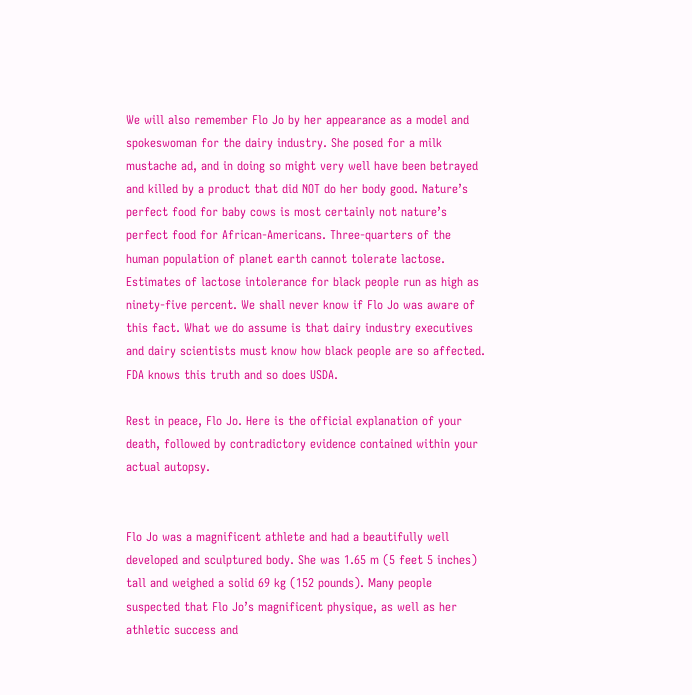We will also remember Flo Jo by her appearance as a model and spokeswoman for the dairy industry. She posed for a milk mustache ad, and in doing so might very well have been betrayed and killed by a product that did NOT do her body good. Nature’s perfect food for baby cows is most certainly not nature’s perfect food for African-Americans. Three-quarters of the human population of planet earth cannot tolerate lactose. Estimates of lactose intolerance for black people run as high as ninety-five percent. We shall never know if Flo Jo was aware of this fact. What we do assume is that dairy industry executives and dairy scientists must know how black people are so affected. FDA knows this truth and so does USDA.

Rest in peace, Flo Jo. Here is the official explanation of your death, followed by contradictory evidence contained within your actual autopsy.


Flo Jo was a magnificent athlete and had a beautifully well developed and sculptured body. She was 1.65 m (5 feet 5 inches) tall and weighed a solid 69 kg (152 pounds). Many people suspected that Flo Jo’s magnificent physique, as well as her athletic success and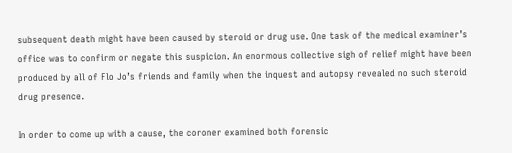subsequent death might have been caused by steroid or drug use. One task of the medical examiner’s office was to confirm or negate this suspicion. An enormous collective sigh of relief might have been produced by all of Flo Jo’s friends and family when the inquest and autopsy revealed no such steroid drug presence.

In order to come up with a cause, the coroner examined both forensic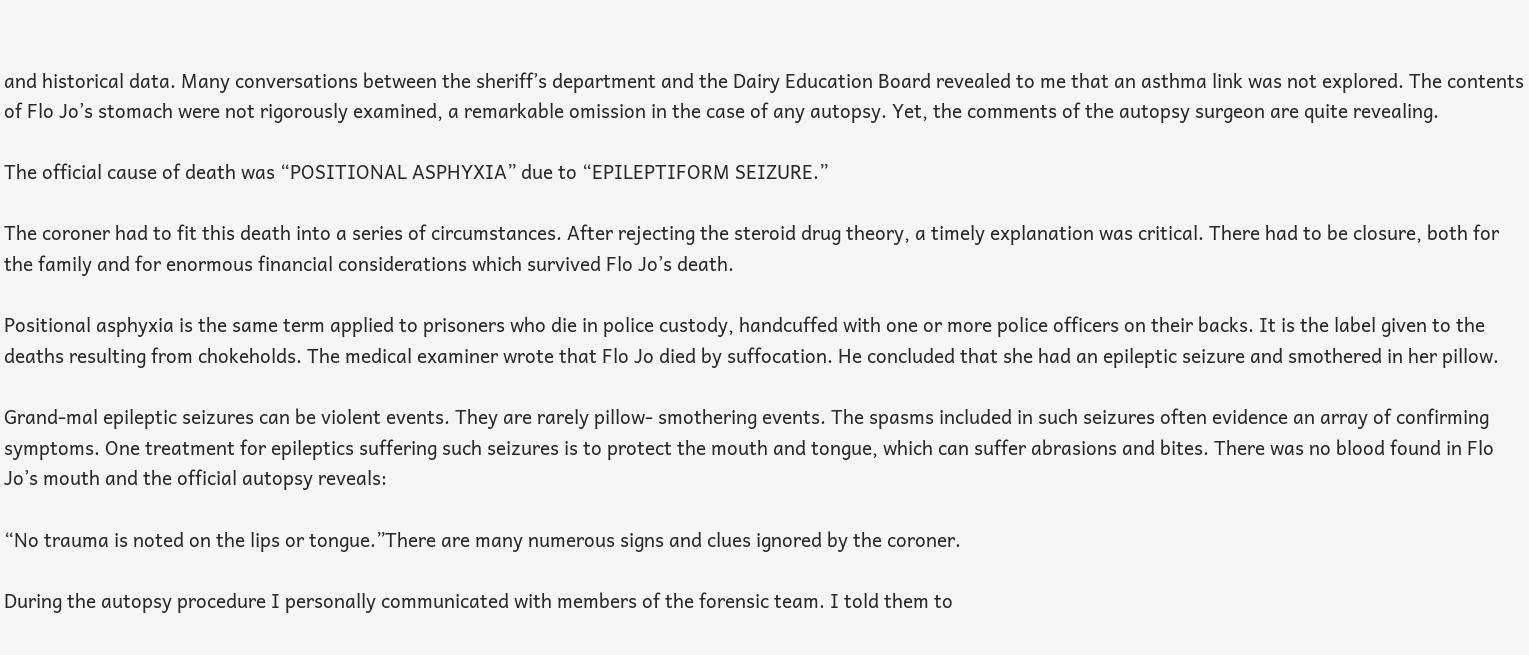and historical data. Many conversations between the sheriff’s department and the Dairy Education Board revealed to me that an asthma link was not explored. The contents of Flo Jo’s stomach were not rigorously examined, a remarkable omission in the case of any autopsy. Yet, the comments of the autopsy surgeon are quite revealing.

The official cause of death was “POSITIONAL ASPHYXIA” due to “EPILEPTIFORM SEIZURE.”

The coroner had to fit this death into a series of circumstances. After rejecting the steroid drug theory, a timely explanation was critical. There had to be closure, both for the family and for enormous financial considerations which survived Flo Jo’s death.

Positional asphyxia is the same term applied to prisoners who die in police custody, handcuffed with one or more police officers on their backs. It is the label given to the deaths resulting from chokeholds. The medical examiner wrote that Flo Jo died by suffocation. He concluded that she had an epileptic seizure and smothered in her pillow.

Grand-mal epileptic seizures can be violent events. They are rarely pillow- smothering events. The spasms included in such seizures often evidence an array of confirming symptoms. One treatment for epileptics suffering such seizures is to protect the mouth and tongue, which can suffer abrasions and bites. There was no blood found in Flo Jo’s mouth and the official autopsy reveals:

“No trauma is noted on the lips or tongue.”There are many numerous signs and clues ignored by the coroner.

During the autopsy procedure I personally communicated with members of the forensic team. I told them to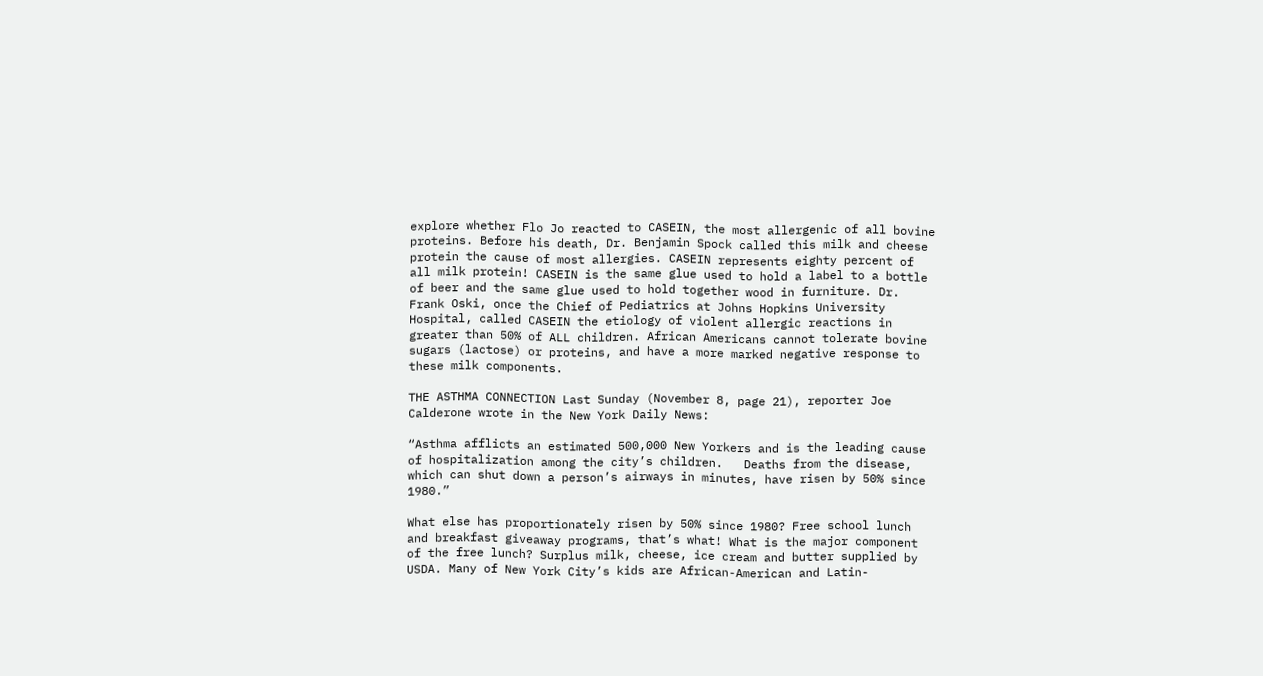explore whether Flo Jo reacted to CASEIN, the most allergenic of all bovine proteins. Before his death, Dr. Benjamin Spock called this milk and cheese protein the cause of most allergies. CASEIN represents eighty percent of all milk protein! CASEIN is the same glue used to hold a label to a bottle of beer and the same glue used to hold together wood in furniture. Dr. Frank Oski, once the Chief of Pediatrics at Johns Hopkins University Hospital, called CASEIN the etiology of violent allergic reactions in greater than 50% of ALL children. African Americans cannot tolerate bovine sugars (lactose) or proteins, and have a more marked negative response to these milk components.

THE ASTHMA CONNECTION Last Sunday (November 8, page 21), reporter Joe Calderone wrote in the New York Daily News:

“Asthma afflicts an estimated 500,000 New Yorkers and is the leading cause of hospitalization among the city’s children.   Deaths from the disease, which can shut down a person’s airways in minutes, have risen by 50% since 1980.”

What else has proportionately risen by 50% since 1980? Free school lunch and breakfast giveaway programs, that’s what! What is the major component of the free lunch? Surplus milk, cheese, ice cream and butter supplied by USDA. Many of New York City’s kids are African-American and Latin-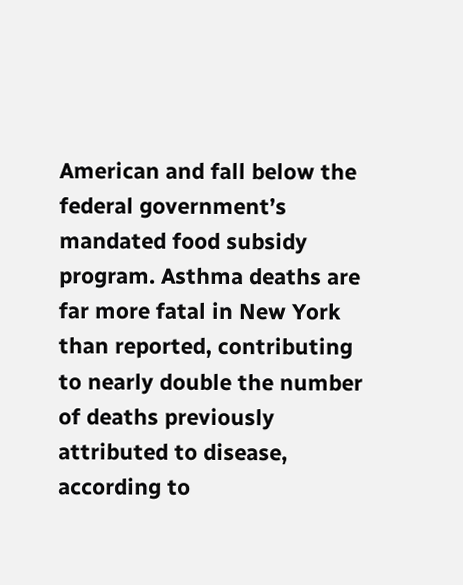American and fall below the federal government’s mandated food subsidy program. Asthma deaths are far more fatal in New York than reported, contributing to nearly double the number of deaths previously attributed to disease, according to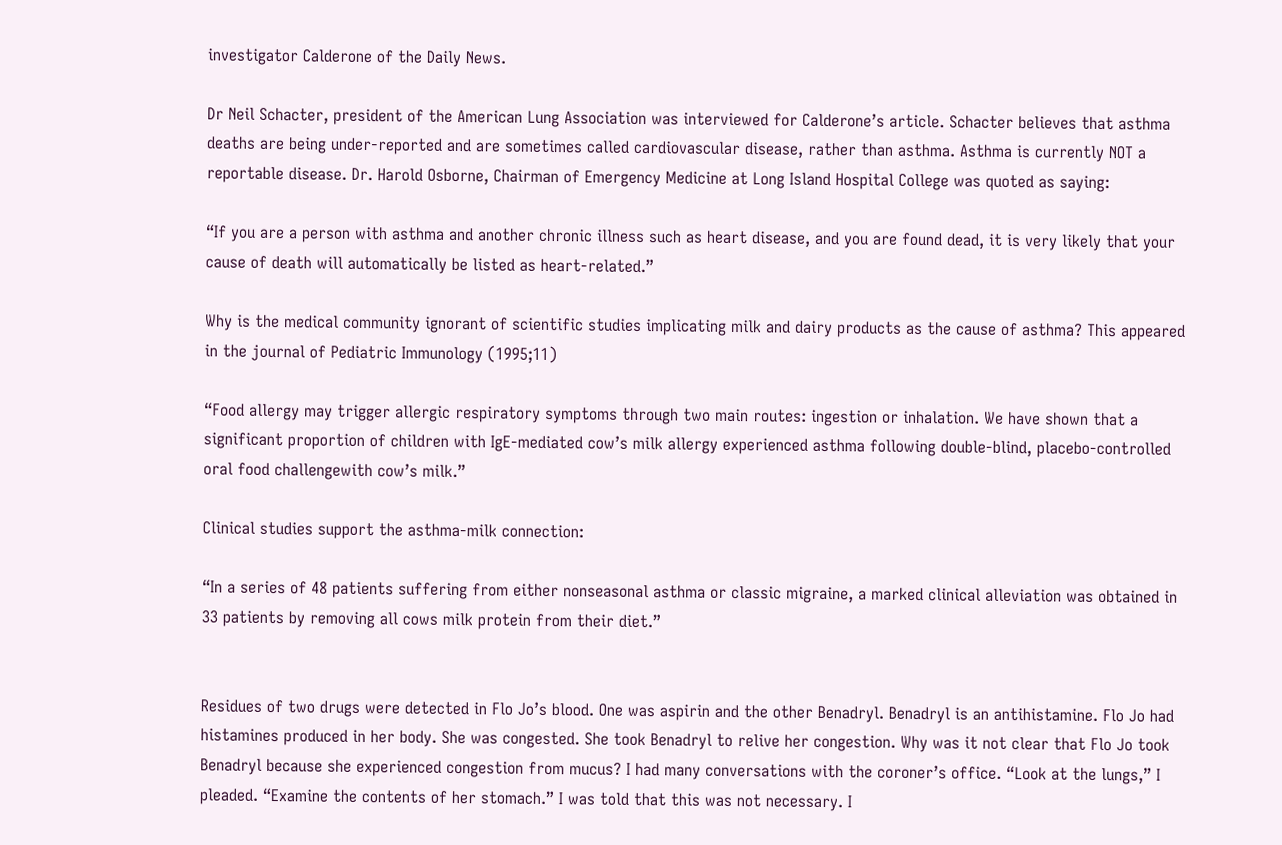investigator Calderone of the Daily News.

Dr Neil Schacter, president of the American Lung Association was interviewed for Calderone’s article. Schacter believes that asthma deaths are being under-reported and are sometimes called cardiovascular disease, rather than asthma. Asthma is currently NOT a reportable disease. Dr. Harold Osborne, Chairman of Emergency Medicine at Long Island Hospital College was quoted as saying:

“If you are a person with asthma and another chronic illness such as heart disease, and you are found dead, it is very likely that your cause of death will automatically be listed as heart-related.”

Why is the medical community ignorant of scientific studies implicating milk and dairy products as the cause of asthma? This appeared in the journal of Pediatric Immunology (1995;11)

“Food allergy may trigger allergic respiratory symptoms through two main routes: ingestion or inhalation. We have shown that a significant proportion of children with IgE-mediated cow’s milk allergy experienced asthma following double-blind, placebo-controlled oral food challengewith cow’s milk.”

Clinical studies support the asthma-milk connection:

“In a series of 48 patients suffering from either nonseasonal asthma or classic migraine, a marked clinical alleviation was obtained in 33 patients by removing all cows milk protein from their diet.”


Residues of two drugs were detected in Flo Jo’s blood. One was aspirin and the other Benadryl. Benadryl is an antihistamine. Flo Jo had histamines produced in her body. She was congested. She took Benadryl to relive her congestion. Why was it not clear that Flo Jo took Benadryl because she experienced congestion from mucus? I had many conversations with the coroner’s office. “Look at the lungs,” I pleaded. “Examine the contents of her stomach.” I was told that this was not necessary. I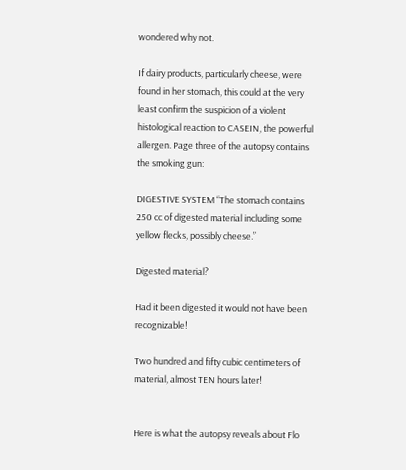wondered why not.

If dairy products, particularly cheese, were found in her stomach, this could at the very least confirm the suspicion of a violent histological reaction to CASEIN, the powerful allergen. Page three of the autopsy contains the smoking gun:

DIGESTIVE SYSTEM “The stomach contains 250 cc of digested material including some yellow flecks, possibly cheese.”

Digested material?

Had it been digested it would not have been recognizable!

Two hundred and fifty cubic centimeters of material, almost TEN hours later!


Here is what the autopsy reveals about Flo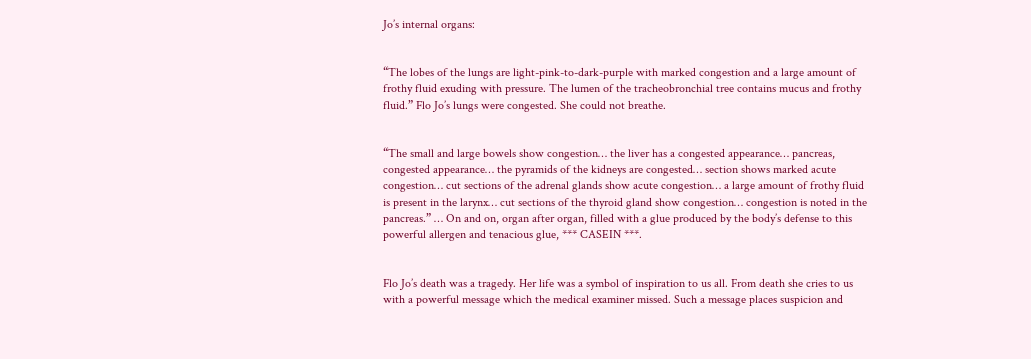Jo’s internal organs:


“The lobes of the lungs are light-pink-to-dark-purple with marked congestion and a large amount of frothy fluid exuding with pressure. The lumen of the tracheobronchial tree contains mucus and frothy fluid.” Flo Jo’s lungs were congested. She could not breathe.


“The small and large bowels show congestion… the liver has a congested appearance… pancreas, congested appearance… the pyramids of the kidneys are congested… section shows marked acute congestion… cut sections of the adrenal glands show acute congestion… a large amount of frothy fluid is present in the larynx… cut sections of the thyroid gland show congestion… congestion is noted in the pancreas.” … On and on, organ after organ, filled with a glue produced by the body’s defense to this powerful allergen and tenacious glue, *** CASEIN ***.


Flo Jo’s death was a tragedy. Her life was a symbol of inspiration to us all. From death she cries to us with a powerful message which the medical examiner missed. Such a message places suspicion and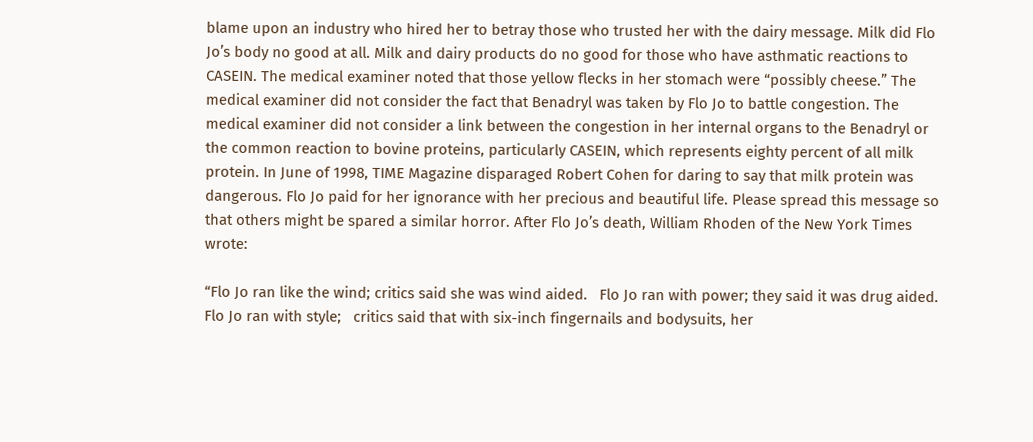blame upon an industry who hired her to betray those who trusted her with the dairy message. Milk did Flo Jo’s body no good at all. Milk and dairy products do no good for those who have asthmatic reactions to CASEIN. The medical examiner noted that those yellow flecks in her stomach were “possibly cheese.” The medical examiner did not consider the fact that Benadryl was taken by Flo Jo to battle congestion. The medical examiner did not consider a link between the congestion in her internal organs to the Benadryl or the common reaction to bovine proteins, particularly CASEIN, which represents eighty percent of all milk protein. In June of 1998, TIME Magazine disparaged Robert Cohen for daring to say that milk protein was dangerous. Flo Jo paid for her ignorance with her precious and beautiful life. Please spread this message so that others might be spared a similar horror. After Flo Jo’s death, William Rhoden of the New York Times wrote:

“Flo Jo ran like the wind; critics said she was wind aided.   Flo Jo ran with power; they said it was drug aided.   Flo Jo ran with style;   critics said that with six-inch fingernails and bodysuits, her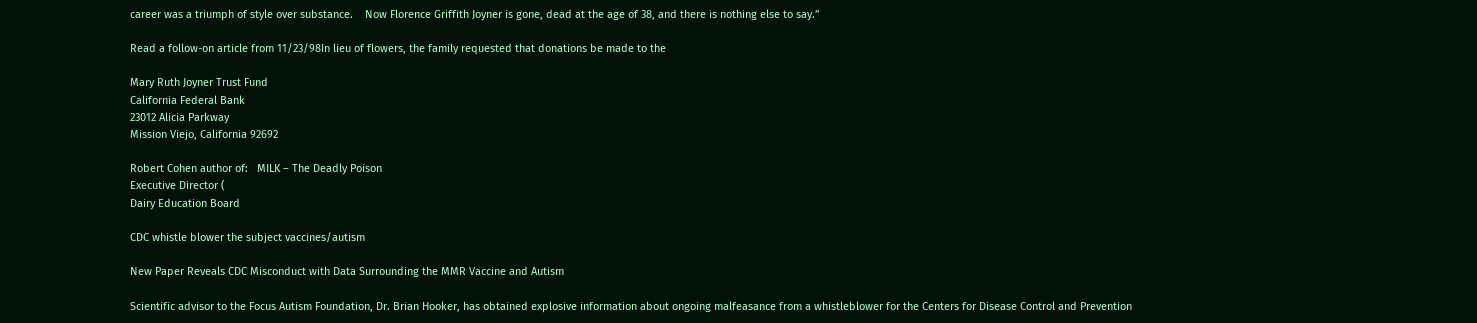career was a triumph of style over substance.    Now Florence Griffith Joyner is gone, dead at the age of 38, and there is nothing else to say.”

Read a follow-on article from 11/23/98In lieu of flowers, the family requested that donations be made to the

Mary Ruth Joyner Trust Fund
California Federal Bank
23012 Alicia Parkway
Mission Viejo, California 92692

Robert Cohen author of:   MILK – The Deadly Poison
Executive Director (
Dairy Education Board

CDC whistle blower the subject vaccines/autism

New Paper Reveals CDC Misconduct with Data Surrounding the MMR Vaccine and Autism

Scientific advisor to the Focus Autism Foundation, Dr. Brian Hooker, has obtained explosive information about ongoing malfeasance from a whistleblower for the Centers for Disease Control and Prevention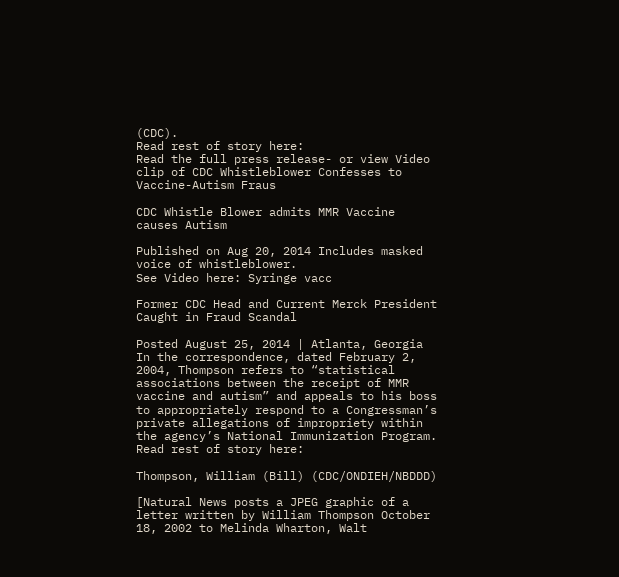(CDC).
Read rest of story here:
Read the full press release- or view Video clip of CDC Whistleblower Confesses to Vaccine-Autism Fraus

CDC Whistle Blower admits MMR Vaccine causes Autism

Published on Aug 20, 2014 Includes masked voice of whistleblower.
See Video here: Syringe vacc

Former CDC Head and Current Merck President Caught in Fraud Scandal

Posted August 25, 2014 | Atlanta, Georgia In the correspondence, dated February 2, 2004, Thompson refers to “statistical associations between the receipt of MMR vaccine and autism” and appeals to his boss to appropriately respond to a Congressman’s private allegations of impropriety within the agency’s National Immunization Program.
Read rest of story here:

Thompson, William (Bill) (CDC/ONDIEH/NBDDD)

[Natural News posts a JPEG graphic of a letter written by William Thompson October 18, 2002 to Melinda Wharton, Walt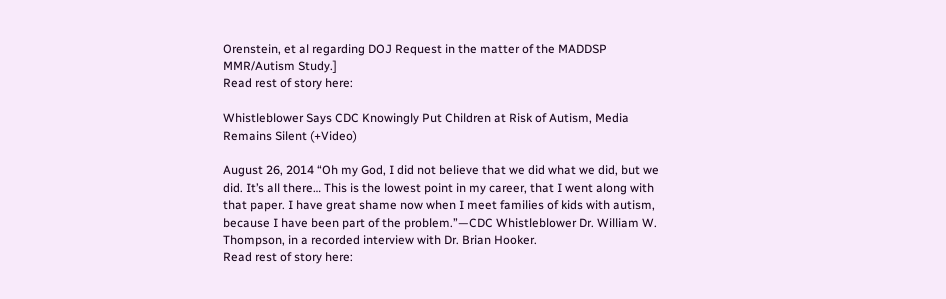Orenstein, et al regarding DOJ Request in the matter of the MADDSP MMR/Autism Study.]
Read rest of story here:

Whistleblower Says CDC Knowingly Put Children at Risk of Autism, Media Remains Silent (+Video)

August 26, 2014 “Oh my God, I did not believe that we did what we did, but we did. It’s all there… This is the lowest point in my career, that I went along with that paper. I have great shame now when I meet families of kids with autism, because I have been part of the problem.”—CDC Whistleblower Dr. William W. Thompson, in a recorded interview with Dr. Brian Hooker.
Read rest of story here: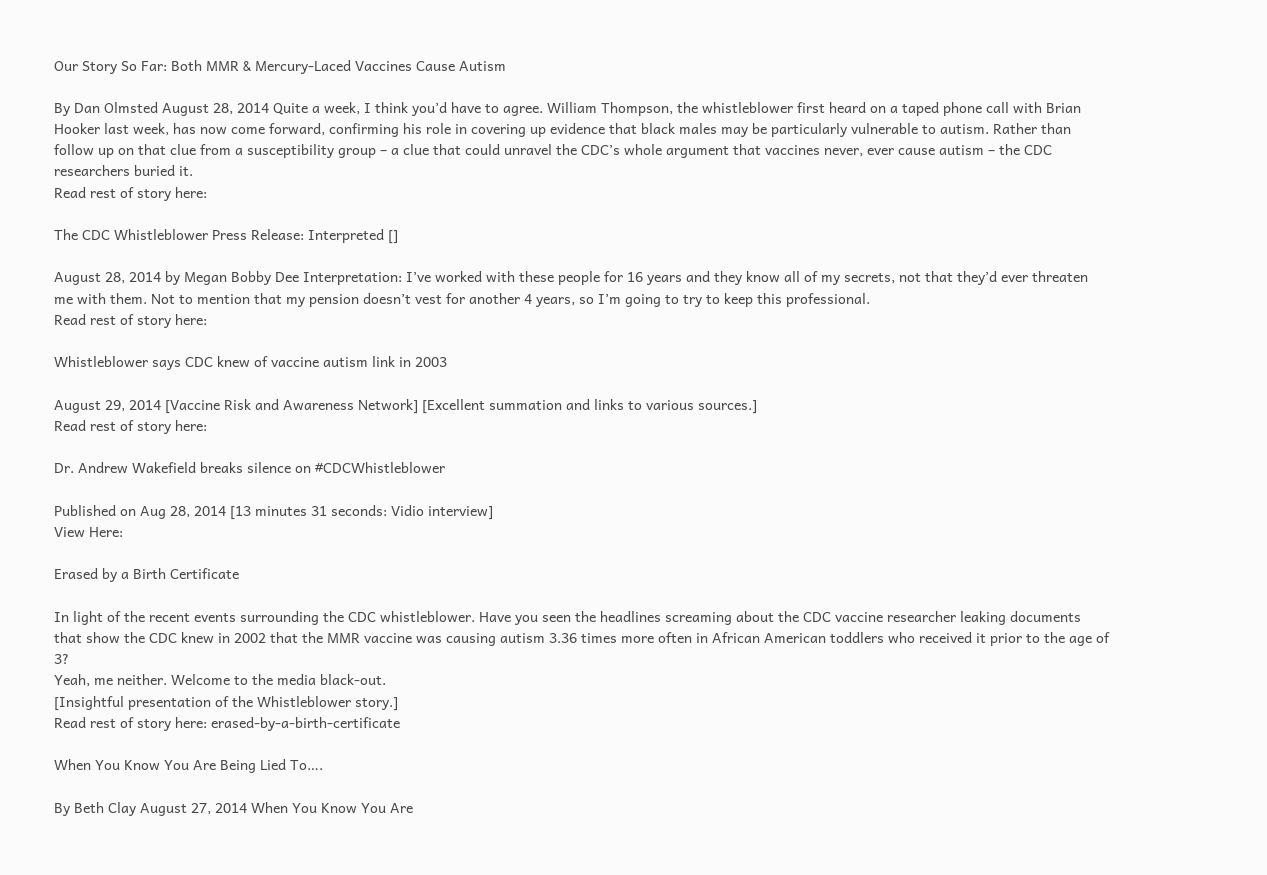Our Story So Far: Both MMR & Mercury-Laced Vaccines Cause Autism

By Dan Olmsted August 28, 2014 Quite a week, I think you’d have to agree. William Thompson, the whistleblower first heard on a taped phone call with Brian Hooker last week, has now come forward, confirming his role in covering up evidence that black males may be particularly vulnerable to autism. Rather than follow up on that clue from a susceptibility group – a clue that could unravel the CDC’s whole argument that vaccines never, ever cause autism – the CDC researchers buried it.
Read rest of story here:

The CDC Whistleblower Press Release: Interpreted []

August 28, 2014 by Megan Bobby Dee Interpretation: I’ve worked with these people for 16 years and they know all of my secrets, not that they’d ever threaten me with them. Not to mention that my pension doesn’t vest for another 4 years, so I’m going to try to keep this professional.
Read rest of story here:

Whistleblower says CDC knew of vaccine autism link in 2003

August 29, 2014 [Vaccine Risk and Awareness Network] [Excellent summation and links to various sources.]
Read rest of story here:

Dr. Andrew Wakefield breaks silence on #CDCWhistleblower

Published on Aug 28, 2014 [13 minutes 31 seconds: Vidio interview]
View Here:

Erased by a Birth Certificate

In light of the recent events surrounding the CDC whistleblower. Have you seen the headlines screaming about the CDC vaccine researcher leaking documents that show the CDC knew in 2002 that the MMR vaccine was causing autism 3.36 times more often in African American toddlers who received it prior to the age of 3?
Yeah, me neither. Welcome to the media black-out.
[Insightful presentation of the Whistleblower story.]
Read rest of story here: erased-by-a-birth-certificate

When You Know You Are Being Lied To….

By Beth Clay August 27, 2014 When You Know You Are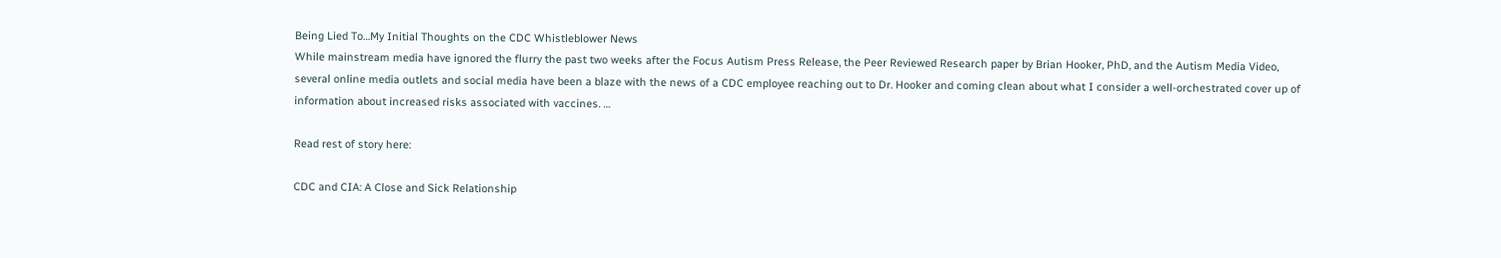Being Lied To…My Initial Thoughts on the CDC Whistleblower News
While mainstream media have ignored the flurry the past two weeks after the Focus Autism Press Release, the Peer Reviewed Research paper by Brian Hooker, PhD, and the Autism Media Video, several online media outlets and social media have been a blaze with the news of a CDC employee reaching out to Dr. Hooker and coming clean about what I consider a well-orchestrated cover up of information about increased risks associated with vaccines. …

Read rest of story here:

CDC and CIA: A Close and Sick Relationship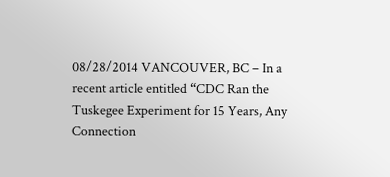08/28/2014 VANCOUVER, BC – In a recent article entitled “CDC Ran the Tuskegee Experiment for 15 Years, Any Connection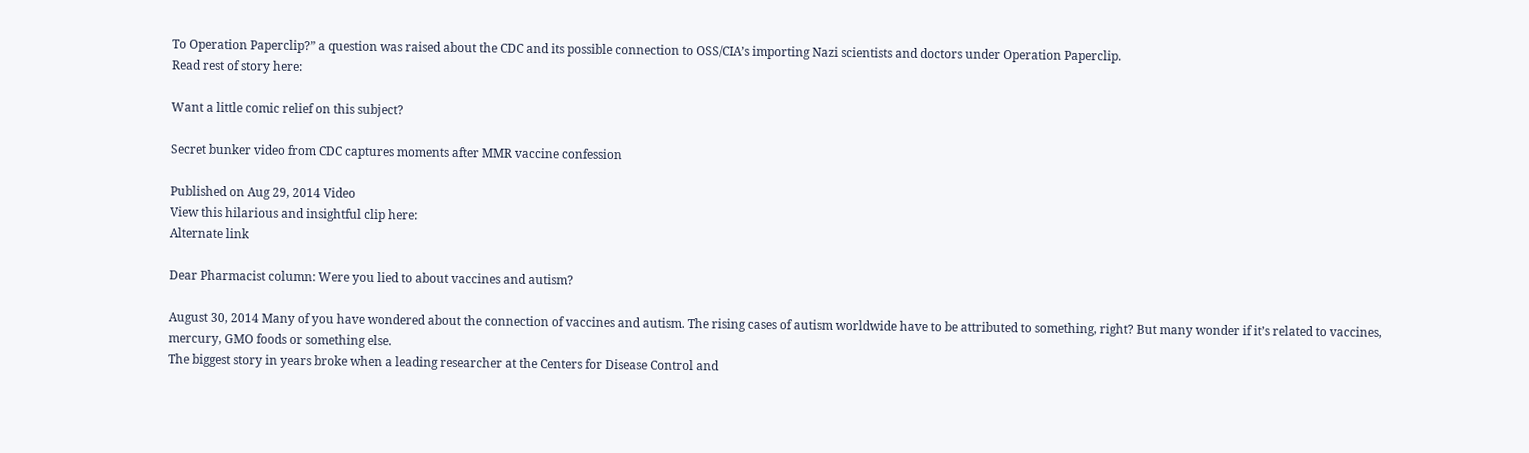To Operation Paperclip?” a question was raised about the CDC and its possible connection to OSS/CIA’s importing Nazi scientists and doctors under Operation Paperclip.
Read rest of story here:

Want a little comic relief on this subject?

Secret bunker video from CDC captures moments after MMR vaccine confession

Published on Aug 29, 2014 Video
View this hilarious and insightful clip here:
Alternate link

Dear Pharmacist column: Were you lied to about vaccines and autism?

August 30, 2014 Many of you have wondered about the connection of vaccines and autism. The rising cases of autism worldwide have to be attributed to something, right? But many wonder if it’s related to vaccines, mercury, GMO foods or something else.
The biggest story in years broke when a leading researcher at the Centers for Disease Control and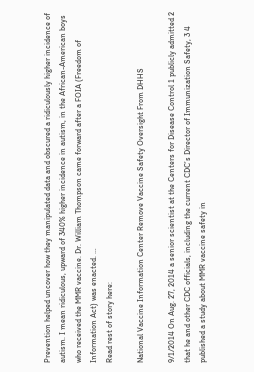Prevention helped uncover how they manipulated data and obscured a ridiculously higher incidence of autism. I mean ridiculous, upward of 340% higher incidence in autism, in the African-American boys who received the MMR vaccine. Dr. William Thompson came forward after a FOIA (Freedom of Information Act) was enacted. …
Read rest of story here:

National Vaccine Information Center Remove Vaccine Safety Oversight From DHHS

9/1/2014 On Aug. 27, 2014 a senior scientist at the Centers for Disease Control 1 publicly admitted 2 that he and other CDC officials, including the current CDC’s Director of Immunization Safety, 3 4 published a study about MMR vaccine safety in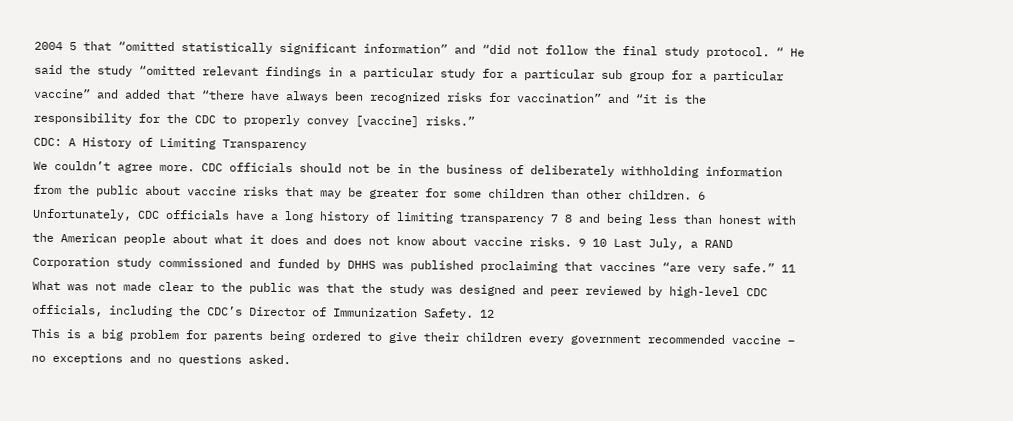2004 5 that “omitted statistically significant information” and “did not follow the final study protocol. “ He said the study “omitted relevant findings in a particular study for a particular sub group for a particular vaccine” and added that “there have always been recognized risks for vaccination” and “it is the responsibility for the CDC to properly convey [vaccine] risks.”
CDC: A History of Limiting Transparency
We couldn’t agree more. CDC officials should not be in the business of deliberately withholding information from the public about vaccine risks that may be greater for some children than other children. 6 Unfortunately, CDC officials have a long history of limiting transparency 7 8 and being less than honest with the American people about what it does and does not know about vaccine risks. 9 10 Last July, a RAND Corporation study commissioned and funded by DHHS was published proclaiming that vaccines “are very safe.” 11 What was not made clear to the public was that the study was designed and peer reviewed by high-level CDC officials, including the CDC’s Director of Immunization Safety. 12
This is a big problem for parents being ordered to give their children every government recommended vaccine – no exceptions and no questions asked.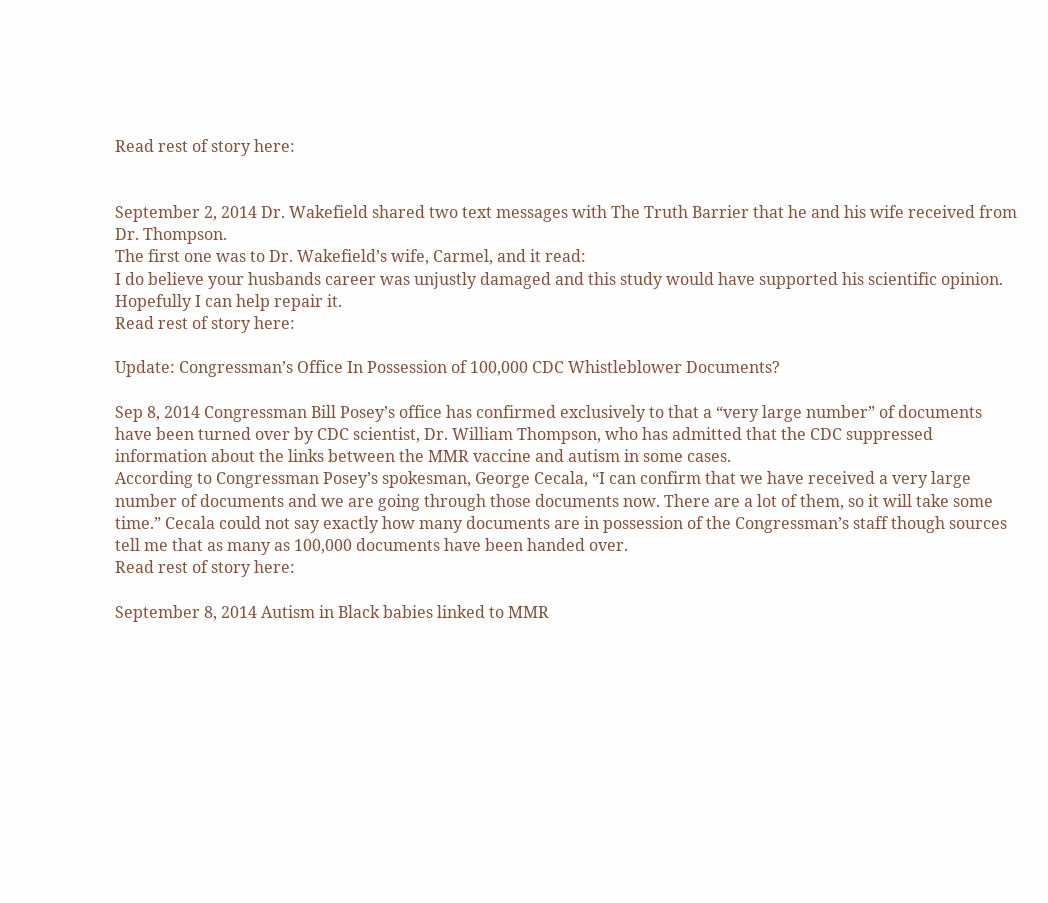Read rest of story here:


September 2, 2014 Dr. Wakefield shared two text messages with The Truth Barrier that he and his wife received from Dr. Thompson.
The first one was to Dr. Wakefield’s wife, Carmel, and it read:
I do believe your husbands career was unjustly damaged and this study would have supported his scientific opinion. Hopefully I can help repair it.
Read rest of story here:

Update: Congressman’s Office In Possession of 100,000 CDC Whistleblower Documents?

Sep 8, 2014 Congressman Bill Posey’s office has confirmed exclusively to that a “very large number” of documents have been turned over by CDC scientist, Dr. William Thompson, who has admitted that the CDC suppressed information about the links between the MMR vaccine and autism in some cases.
According to Congressman Posey’s spokesman, George Cecala, “I can confirm that we have received a very large number of documents and we are going through those documents now. There are a lot of them, so it will take some time.” Cecala could not say exactly how many documents are in possession of the Congressman’s staff though sources tell me that as many as 100,000 documents have been handed over.
Read rest of story here:

September 8, 2014 Autism in Black babies linked to MMR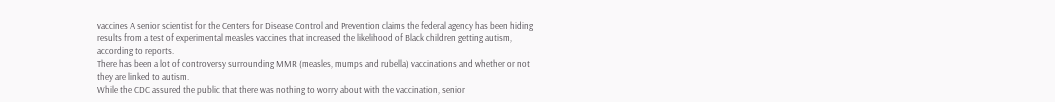vaccines A senior scientist for the Centers for Disease Control and Prevention claims the federal agency has been hiding results from a test of experimental measles vaccines that increased the likelihood of Black children getting autism, according to reports.
There has been a lot of controversy surrounding MMR (measles, mumps and rubella) vaccinations and whether or not they are linked to autism.
While the CDC assured the public that there was nothing to worry about with the vaccination, senior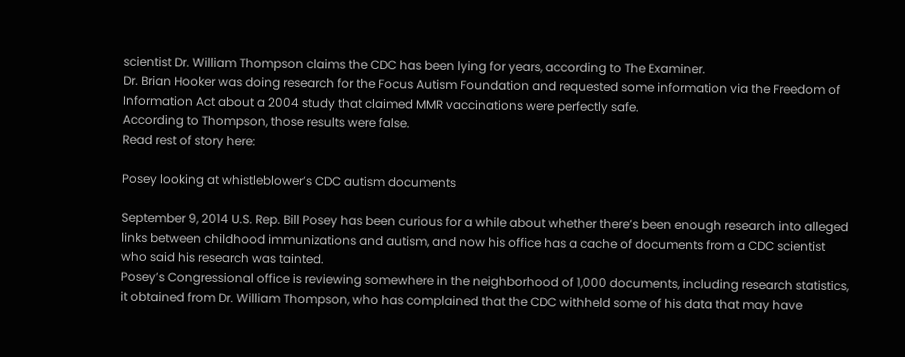scientist Dr. William Thompson claims the CDC has been lying for years, according to The Examiner.
Dr. Brian Hooker was doing research for the Focus Autism Foundation and requested some information via the Freedom of Information Act about a 2004 study that claimed MMR vaccinations were perfectly safe.
According to Thompson, those results were false.
Read rest of story here:

Posey looking at whistleblower’s CDC autism documents

September 9, 2014 U.S. Rep. Bill Posey has been curious for a while about whether there’s been enough research into alleged links between childhood immunizations and autism, and now his office has a cache of documents from a CDC scientist who said his research was tainted.
Posey’s Congressional office is reviewing somewhere in the neighborhood of 1,000 documents, including research statistics, it obtained from Dr. William Thompson, who has complained that the CDC withheld some of his data that may have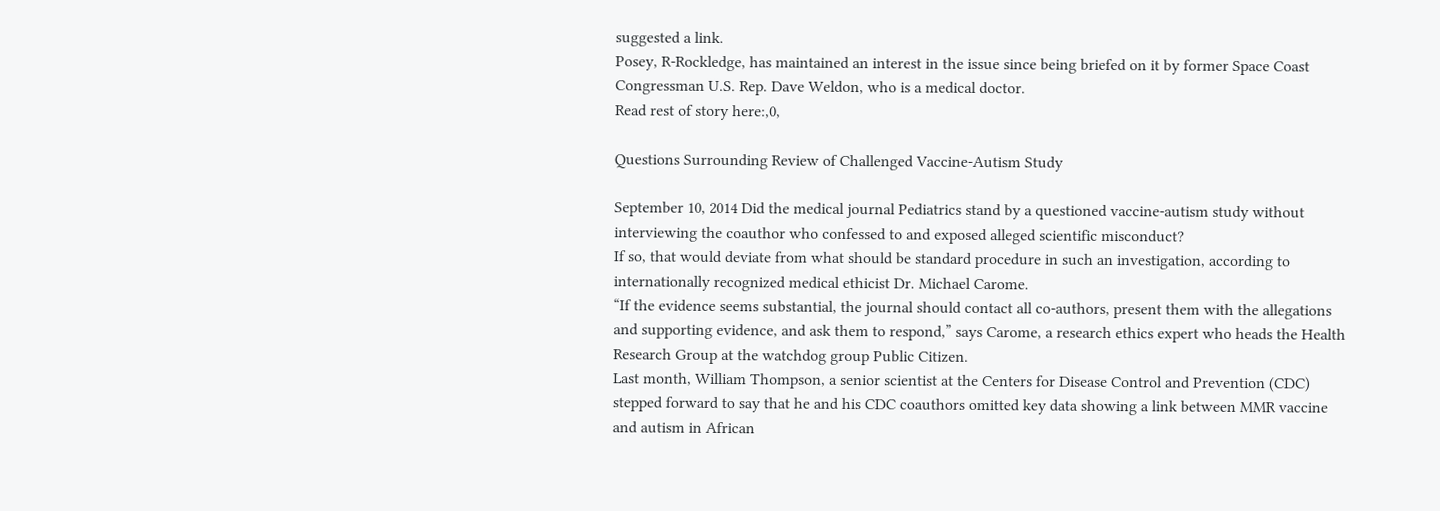suggested a link.
Posey, R-Rockledge, has maintained an interest in the issue since being briefed on it by former Space Coast Congressman U.S. Rep. Dave Weldon, who is a medical doctor.
Read rest of story here:,0,

Questions Surrounding Review of Challenged Vaccine-Autism Study

September 10, 2014 Did the medical journal Pediatrics stand by a questioned vaccine-autism study without interviewing the coauthor who confessed to and exposed alleged scientific misconduct?
If so, that would deviate from what should be standard procedure in such an investigation, according to internationally recognized medical ethicist Dr. Michael Carome.
“If the evidence seems substantial, the journal should contact all co-authors, present them with the allegations and supporting evidence, and ask them to respond,” says Carome, a research ethics expert who heads the Health Research Group at the watchdog group Public Citizen.
Last month, William Thompson, a senior scientist at the Centers for Disease Control and Prevention (CDC) stepped forward to say that he and his CDC coauthors omitted key data showing a link between MMR vaccine and autism in African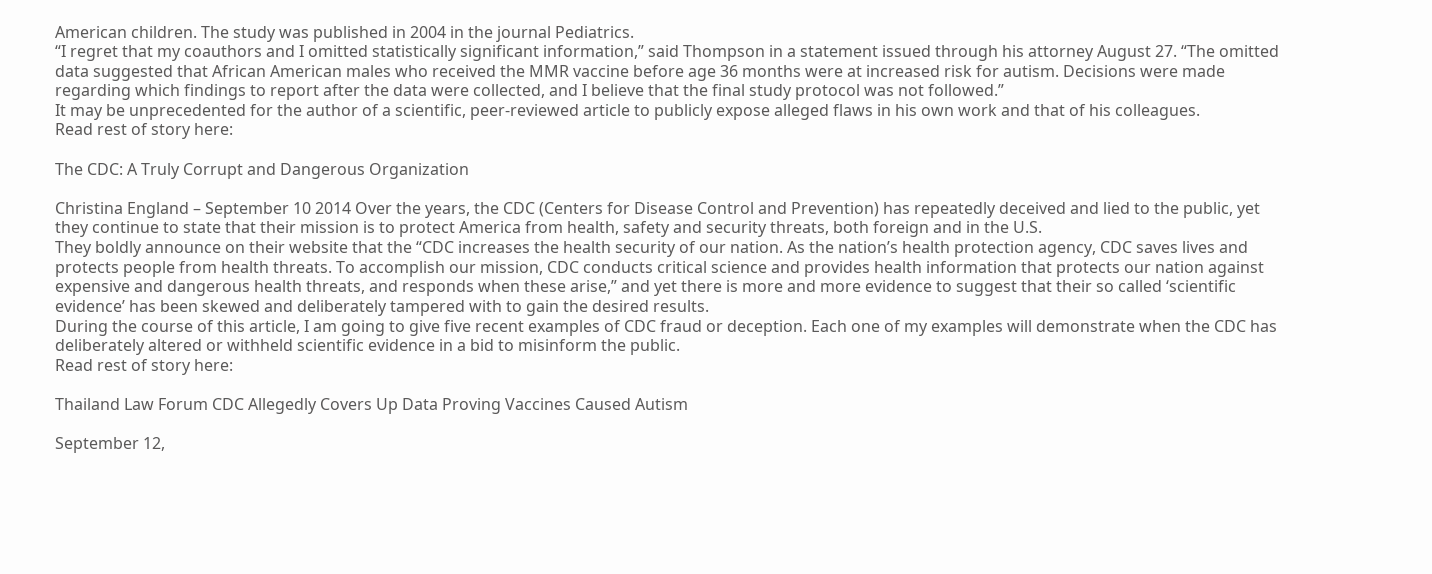American children. The study was published in 2004 in the journal Pediatrics.
“I regret that my coauthors and I omitted statistically significant information,” said Thompson in a statement issued through his attorney August 27. “The omitted data suggested that African American males who received the MMR vaccine before age 36 months were at increased risk for autism. Decisions were made regarding which findings to report after the data were collected, and I believe that the final study protocol was not followed.”
It may be unprecedented for the author of a scientific, peer-reviewed article to publicly expose alleged flaws in his own work and that of his colleagues.
Read rest of story here:

The CDC: A Truly Corrupt and Dangerous Organization

Christina England – September 10 2014 Over the years, the CDC (Centers for Disease Control and Prevention) has repeatedly deceived and lied to the public, yet they continue to state that their mission is to protect America from health, safety and security threats, both foreign and in the U.S.
They boldly announce on their website that the “CDC increases the health security of our nation. As the nation’s health protection agency, CDC saves lives and protects people from health threats. To accomplish our mission, CDC conducts critical science and provides health information that protects our nation against expensive and dangerous health threats, and responds when these arise,” and yet there is more and more evidence to suggest that their so called ‘scientific evidence’ has been skewed and deliberately tampered with to gain the desired results.
During the course of this article, I am going to give five recent examples of CDC fraud or deception. Each one of my examples will demonstrate when the CDC has deliberately altered or withheld scientific evidence in a bid to misinform the public.
Read rest of story here:

Thailand Law Forum CDC Allegedly Covers Up Data Proving Vaccines Caused Autism

September 12,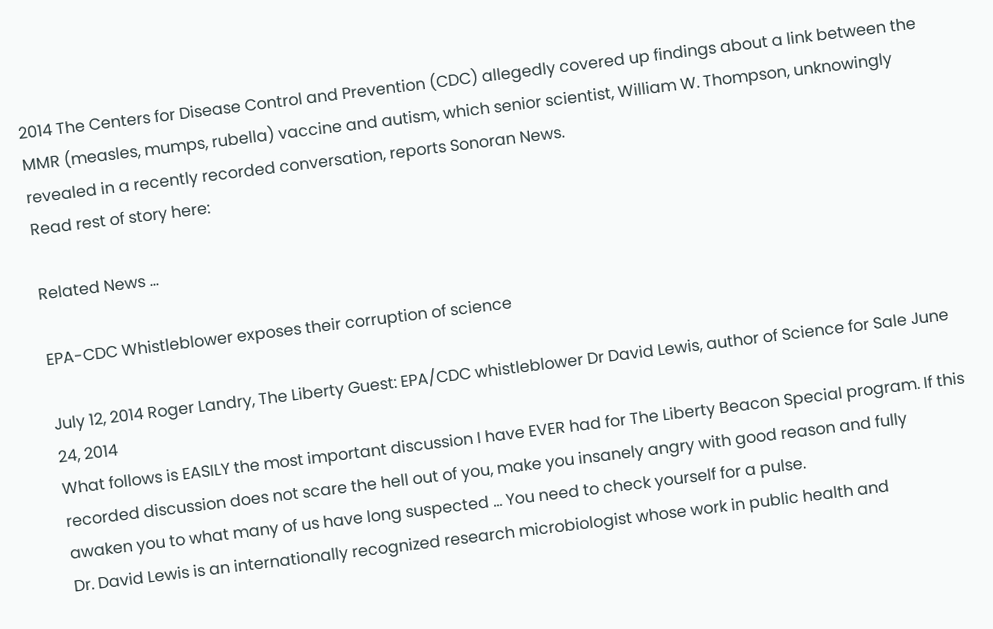2014 The Centers for Disease Control and Prevention (CDC) allegedly covered up findings about a link between the MMR (measles, mumps, rubella) vaccine and autism, which senior scientist, William W. Thompson, unknowingly revealed in a recently recorded conversation, reports Sonoran News.
Read rest of story here:

Related News …

EPA-CDC Whistleblower exposes their corruption of science

July 12, 2014 Roger Landry, The Liberty Guest: EPA/CDC whistleblower Dr David Lewis, author of Science for Sale June 24, 2014
What follows is EASILY the most important discussion I have EVER had for The Liberty Beacon Special program. If this recorded discussion does not scare the hell out of you, make you insanely angry with good reason and fully awaken you to what many of us have long suspected … You need to check yourself for a pulse.
Dr. David Lewis is an internationally recognized research microbiologist whose work in public health and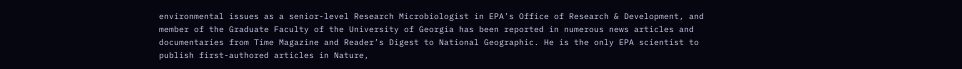environmental issues as a senior-level Research Microbiologist in EPA’s Office of Research & Development, and member of the Graduate Faculty of the University of Georgia has been reported in numerous news articles and documentaries from Time Magazine and Reader’s Digest to National Geographic. He is the only EPA scientist to publish first-authored articles in Nature,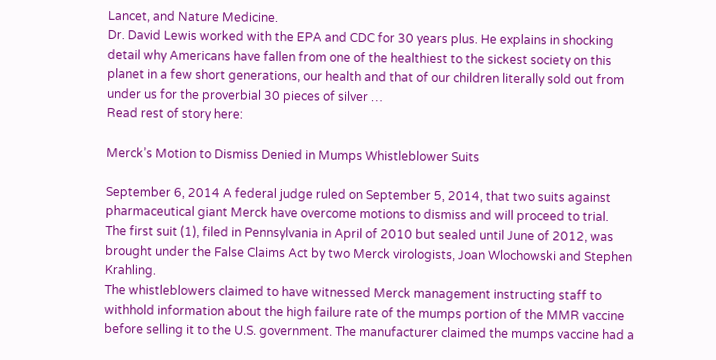Lancet, and Nature Medicine.
Dr. David Lewis worked with the EPA and CDC for 30 years plus. He explains in shocking detail why Americans have fallen from one of the healthiest to the sickest society on this planet in a few short generations, our health and that of our children literally sold out from under us for the proverbial 30 pieces of silver …
Read rest of story here:

Merck’s Motion to Dismiss Denied in Mumps Whistleblower Suits

September 6, 2014 A federal judge ruled on September 5, 2014, that two suits against pharmaceutical giant Merck have overcome motions to dismiss and will proceed to trial.
The first suit (1), filed in Pennsylvania in April of 2010 but sealed until June of 2012, was brought under the False Claims Act by two Merck virologists, Joan Wlochowski and Stephen Krahling.
The whistleblowers claimed to have witnessed Merck management instructing staff to withhold information about the high failure rate of the mumps portion of the MMR vaccine before selling it to the U.S. government. The manufacturer claimed the mumps vaccine had a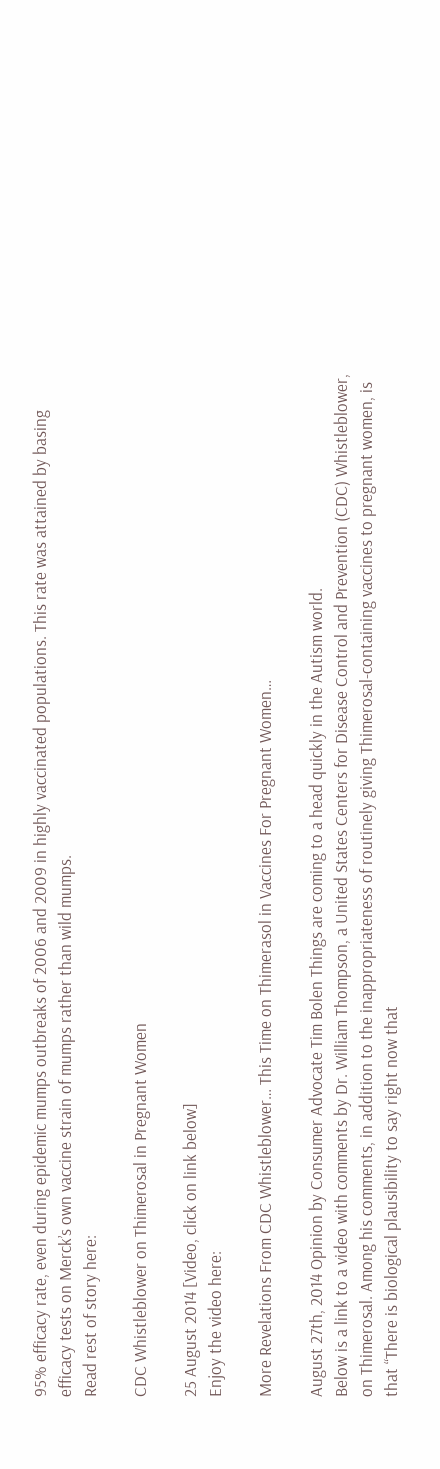95% efficacy rate, even during epidemic mumps outbreaks of 2006 and 2009 in highly vaccinated populations. This rate was attained by basing efficacy tests on Merck’s own vaccine strain of mumps rather than wild mumps.
Read rest of story here:

CDC Whistleblower on Thimerosal in Pregnant Women

25 August 2014 [Video, click on link below]
Enjoy the video here:

More Revelations From CDC Whistleblower… This Time on Thimerasol in Vaccines For Pregnant Women…

August 27th, 2014 Opinion by Consumer Advocate Tim Bolen Things are coming to a head quickly in the Autism world.
Below is a link to a video with comments by Dr. William Thompson, a United States Centers for Disease Control and Prevention (CDC) Whistleblower, on Thimerosal. Among his comments, in addition to the inappropriateness of routinely giving Thimerosal-containing vaccines to pregnant women, is that “There is biological plausibility to say right now that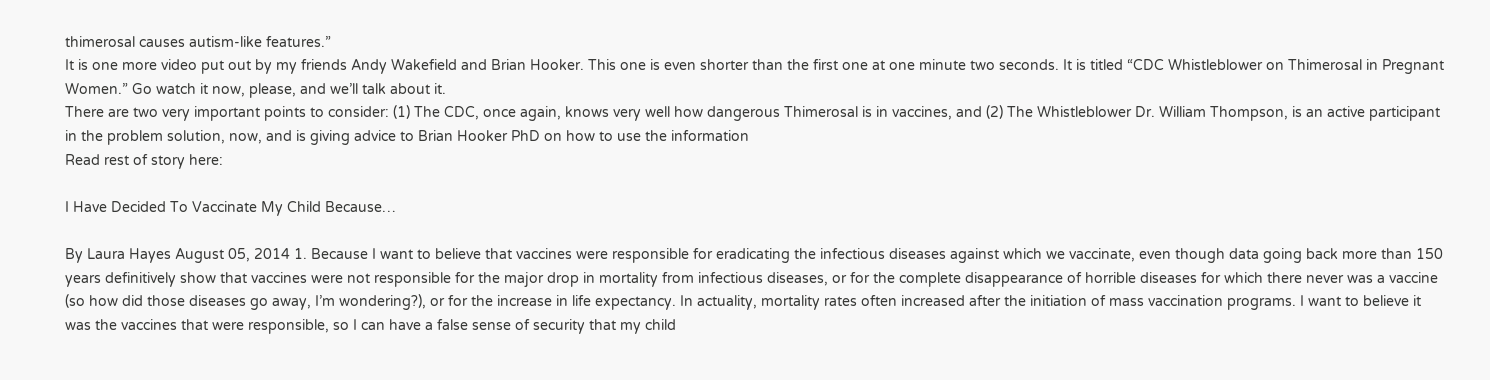thimerosal causes autism-like features.”
It is one more video put out by my friends Andy Wakefield and Brian Hooker. This one is even shorter than the first one at one minute two seconds. It is titled “CDC Whistleblower on Thimerosal in Pregnant Women.” Go watch it now, please, and we’ll talk about it.
There are two very important points to consider: (1) The CDC, once again, knows very well how dangerous Thimerosal is in vaccines, and (2) The Whistleblower Dr. William Thompson, is an active participant in the problem solution, now, and is giving advice to Brian Hooker PhD on how to use the information
Read rest of story here:

I Have Decided To Vaccinate My Child Because…

By Laura Hayes August 05, 2014 1. Because I want to believe that vaccines were responsible for eradicating the infectious diseases against which we vaccinate, even though data going back more than 150 years definitively show that vaccines were not responsible for the major drop in mortality from infectious diseases, or for the complete disappearance of horrible diseases for which there never was a vaccine (so how did those diseases go away, I’m wondering?), or for the increase in life expectancy. In actuality, mortality rates often increased after the initiation of mass vaccination programs. I want to believe it was the vaccines that were responsible, so I can have a false sense of security that my child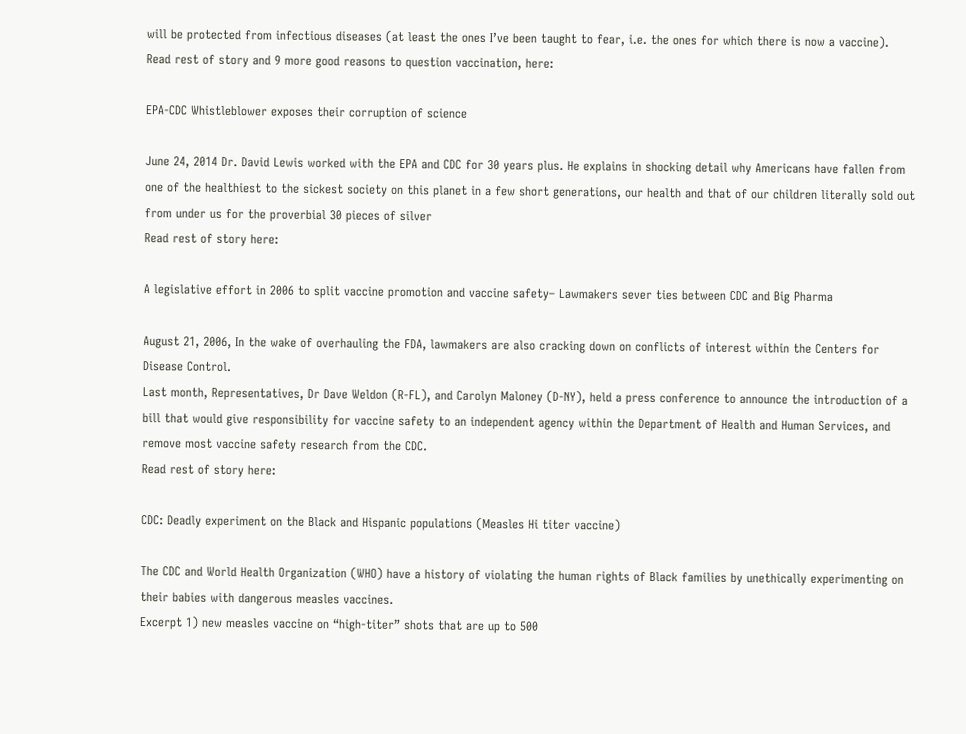will be protected from infectious diseases (at least the ones I’ve been taught to fear, i.e. the ones for which there is now a vaccine).
Read rest of story and 9 more good reasons to question vaccination, here:

EPA-CDC Whistleblower exposes their corruption of science

June 24, 2014 Dr. David Lewis worked with the EPA and CDC for 30 years plus. He explains in shocking detail why Americans have fallen from one of the healthiest to the sickest society on this planet in a few short generations, our health and that of our children literally sold out from under us for the proverbial 30 pieces of silver
Read rest of story here:

A legislative effort in 2006 to split vaccine promotion and vaccine safety– Lawmakers sever ties between CDC and Big Pharma

August 21, 2006, In the wake of overhauling the FDA, lawmakers are also cracking down on conflicts of interest within the Centers for Disease Control.
Last month, Representatives, Dr Dave Weldon (R-FL), and Carolyn Maloney (D-NY), held a press conference to announce the introduction of a bill that would give responsibility for vaccine safety to an independent agency within the Department of Health and Human Services, and remove most vaccine safety research from the CDC.
Read rest of story here:

CDC: Deadly experiment on the Black and Hispanic populations (Measles Hi titer vaccine)

The CDC and World Health Organization (WHO) have a history of violating the human rights of Black families by unethically experimenting on their babies with dangerous measles vaccines.
Excerpt 1) new measles vaccine on “high-titer” shots that are up to 500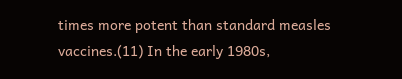times more potent than standard measles vaccines.(11) In the early 1980s,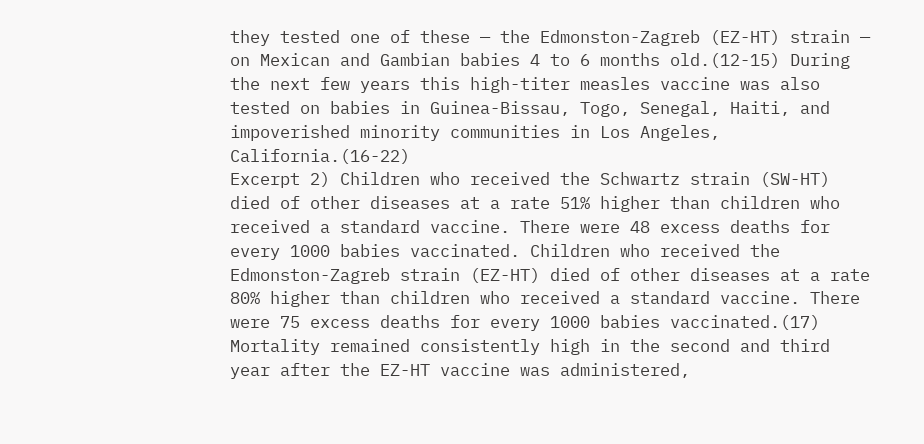they tested one of these — the Edmonston-Zagreb (EZ-HT) strain — on Mexican and Gambian babies 4 to 6 months old.(12-15) During the next few years this high-titer measles vaccine was also tested on babies in Guinea-Bissau, Togo, Senegal, Haiti, and impoverished minority communities in Los Angeles, California.(16-22)
Excerpt 2) Children who received the Schwartz strain (SW-HT) died of other diseases at a rate 51% higher than children who received a standard vaccine. There were 48 excess deaths for every 1000 babies vaccinated. Children who received the Edmonston-Zagreb strain (EZ-HT) died of other diseases at a rate 80% higher than children who received a standard vaccine. There were 75 excess deaths for every 1000 babies vaccinated.(17) Mortality remained consistently high in the second and third year after the EZ-HT vaccine was administered,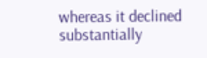whereas it declined substantially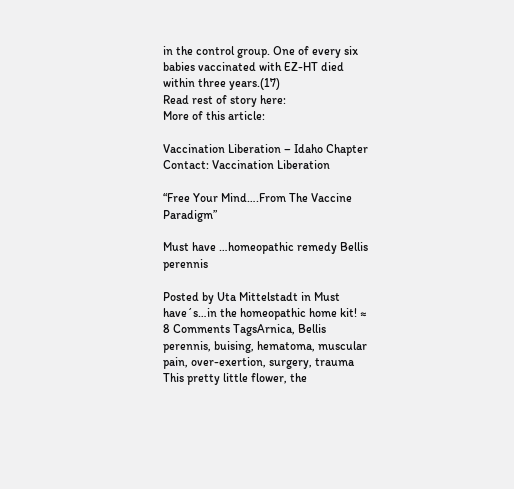in the control group. One of every six babies vaccinated with EZ-HT died within three years.(17)
Read rest of story here:
More of this article:

Vaccination Liberation – Idaho Chapter Contact: Vaccination Liberation

“Free Your Mind….From The Vaccine Paradigm”

Must have …homeopathic remedy Bellis perennis

Posted by Uta Mittelstadt in Must have´s…in the homeopathic home kit! ≈ 8 Comments TagsArnica, Bellis perennis, buising, hematoma, muscular pain, over-exertion, surgery, trauma This pretty little flower, the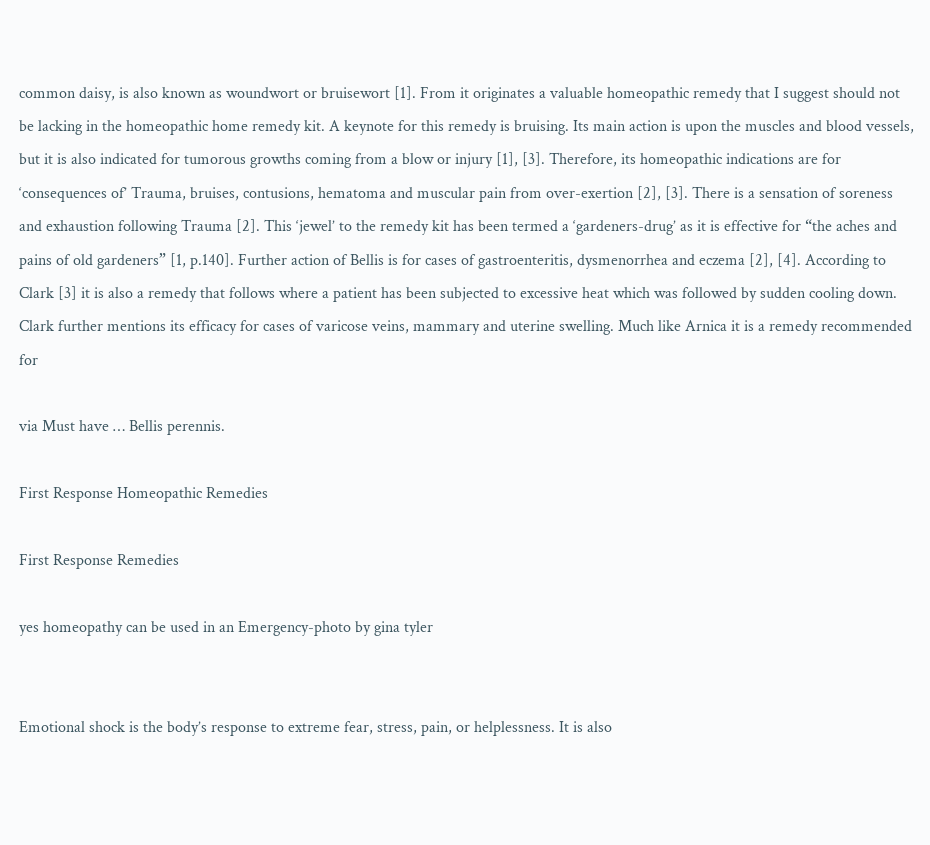common daisy, is also known as woundwort or bruisewort [1]. From it originates a valuable homeopathic remedy that I suggest should not be lacking in the homeopathic home remedy kit. A keynote for this remedy is bruising. Its main action is upon the muscles and blood vessels, but it is also indicated for tumorous growths coming from a blow or injury [1], [3]. Therefore, its homeopathic indications are for ‘consequences of’ Trauma, bruises, contusions, hematoma and muscular pain from over-exertion [2], [3]. There is a sensation of soreness and exhaustion following Trauma [2]. This ‘jewel’ to the remedy kit has been termed a ‘gardeners-drug’ as it is effective for “the aches and pains of old gardeners” [1, p.140]. Further action of Bellis is for cases of gastroenteritis, dysmenorrhea and eczema [2], [4]. According to Clark [3] it is also a remedy that follows where a patient has been subjected to excessive heat which was followed by sudden cooling down. Clark further mentions its efficacy for cases of varicose veins, mammary and uterine swelling. Much like Arnica it is a remedy recommended for

via Must have … Bellis perennis.

First Response Homeopathic Remedies

First Response Remedies

yes homeopathy can be used in an Emergency-photo by gina tyler


Emotional shock is the body’s response to extreme fear, stress, pain, or helplessness. It is also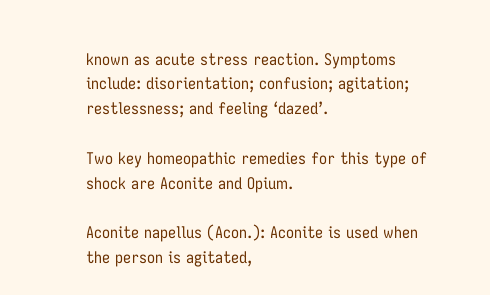known as acute stress reaction. Symptoms include: disorientation; confusion; agitation; restlessness; and feeling ‘dazed’.

Two key homeopathic remedies for this type of shock are Aconite and Opium.

Aconite napellus (Acon.): Aconite is used when the person is agitated,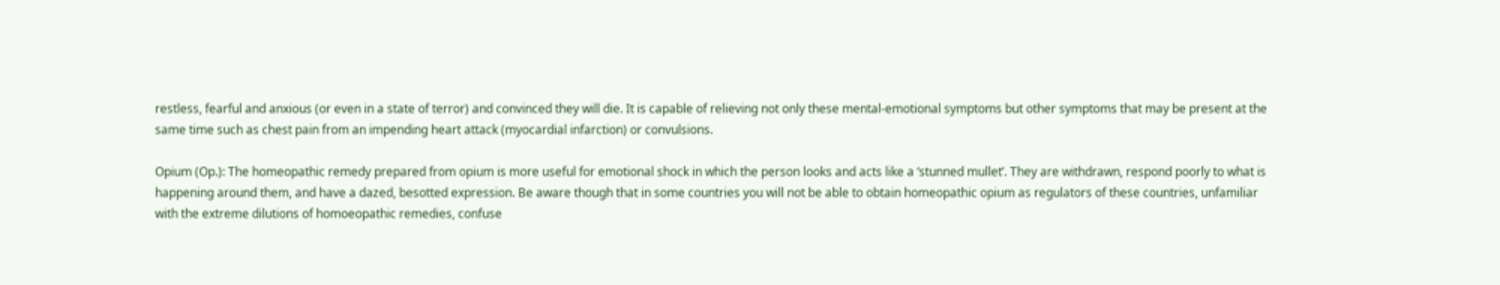restless, fearful and anxious (or even in a state of terror) and convinced they will die. It is capable of relieving not only these mental-emotional symptoms but other symptoms that may be present at the same time such as chest pain from an impending heart attack (myocardial infarction) or convulsions.

Opium (Op.): The homeopathic remedy prepared from opium is more useful for emotional shock in which the person looks and acts like a ‘stunned mullet’. They are withdrawn, respond poorly to what is happening around them, and have a dazed, besotted expression. Be aware though that in some countries you will not be able to obtain homeopathic opium as regulators of these countries, unfamiliar with the extreme dilutions of homoeopathic remedies, confuse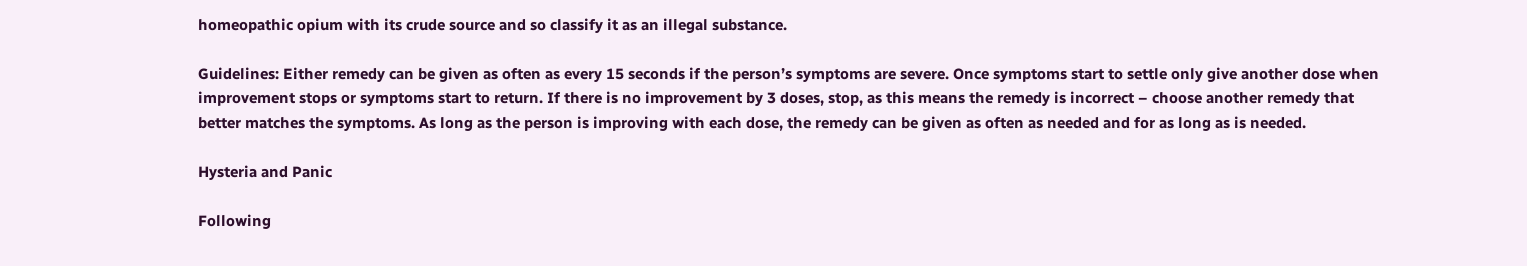homeopathic opium with its crude source and so classify it as an illegal substance.

Guidelines: Either remedy can be given as often as every 15 seconds if the person’s symptoms are severe. Once symptoms start to settle only give another dose when improvement stops or symptoms start to return. If there is no improvement by 3 doses, stop, as this means the remedy is incorrect – choose another remedy that better matches the symptoms. As long as the person is improving with each dose, the remedy can be given as often as needed and for as long as is needed.

Hysteria and Panic

Following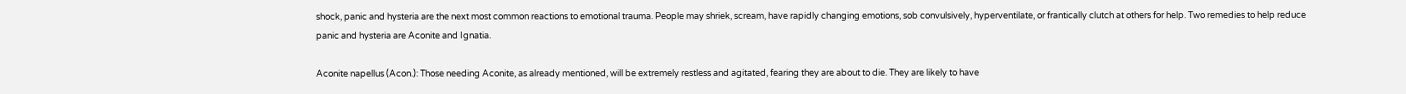shock, panic and hysteria are the next most common reactions to emotional trauma. People may shriek, scream, have rapidly changing emotions, sob convulsively, hyperventilate, or frantically clutch at others for help. Two remedies to help reduce panic and hysteria are Aconite and Ignatia.

Aconite napellus (Acon.): Those needing Aconite, as already mentioned, will be extremely restless and agitated, fearing they are about to die. They are likely to have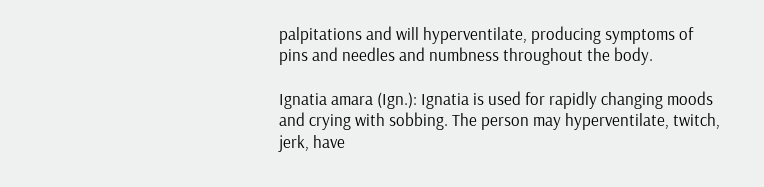palpitations and will hyperventilate, producing symptoms of pins and needles and numbness throughout the body.

Ignatia amara (Ign.): Ignatia is used for rapidly changing moods and crying with sobbing. The person may hyperventilate, twitch, jerk, have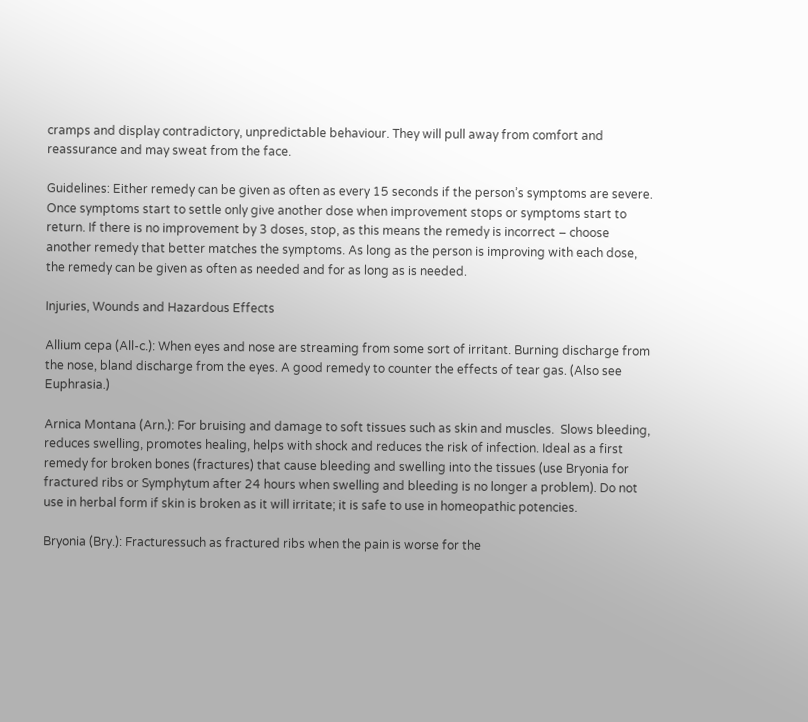cramps and display contradictory, unpredictable behaviour. They will pull away from comfort and reassurance and may sweat from the face.

Guidelines: Either remedy can be given as often as every 15 seconds if the person’s symptoms are severe. Once symptoms start to settle only give another dose when improvement stops or symptoms start to return. If there is no improvement by 3 doses, stop, as this means the remedy is incorrect – choose another remedy that better matches the symptoms. As long as the person is improving with each dose, the remedy can be given as often as needed and for as long as is needed.

Injuries, Wounds and Hazardous Effects

Allium cepa (All-c.): When eyes and nose are streaming from some sort of irritant. Burning discharge from the nose, bland discharge from the eyes. A good remedy to counter the effects of tear gas. (Also see Euphrasia.)

Arnica Montana (Arn.): For bruising and damage to soft tissues such as skin and muscles.  Slows bleeding, reduces swelling, promotes healing, helps with shock and reduces the risk of infection. Ideal as a first remedy for broken bones (fractures) that cause bleeding and swelling into the tissues (use Bryonia for fractured ribs or Symphytum after 24 hours when swelling and bleeding is no longer a problem). Do not use in herbal form if skin is broken as it will irritate; it is safe to use in homeopathic potencies.

Bryonia (Bry.): Fracturessuch as fractured ribs when the pain is worse for the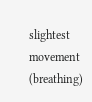slightest movement (breathing)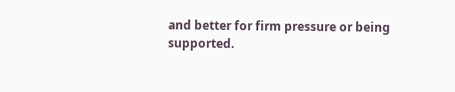and better for firm pressure or being supported.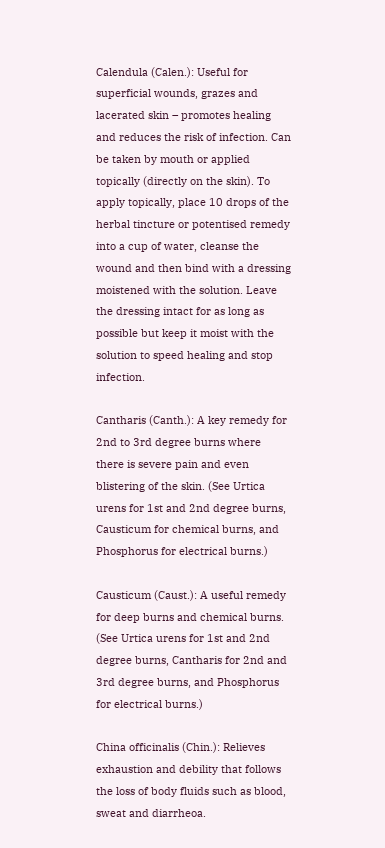Calendula (Calen.): Useful for superficial wounds, grazes and lacerated skin – promotes healing and reduces the risk of infection. Can be taken by mouth or applied topically (directly on the skin). To apply topically, place 10 drops of the herbal tincture or potentised remedy into a cup of water, cleanse the wound and then bind with a dressing moistened with the solution. Leave the dressing intact for as long as possible but keep it moist with the solution to speed healing and stop infection.

Cantharis (Canth.): A key remedy for 2nd to 3rd degree burns where there is severe pain and even blistering of the skin. (See Urtica urens for 1st and 2nd degree burns, Causticum for chemical burns, and Phosphorus for electrical burns.)

Causticum (Caust.): A useful remedy for deep burns and chemical burns. (See Urtica urens for 1st and 2nd degree burns, Cantharis for 2nd and 3rd degree burns, and Phosphorus for electrical burns.)

China officinalis (Chin.): Relieves exhaustion and debility that follows the loss of body fluids such as blood, sweat and diarrheoa.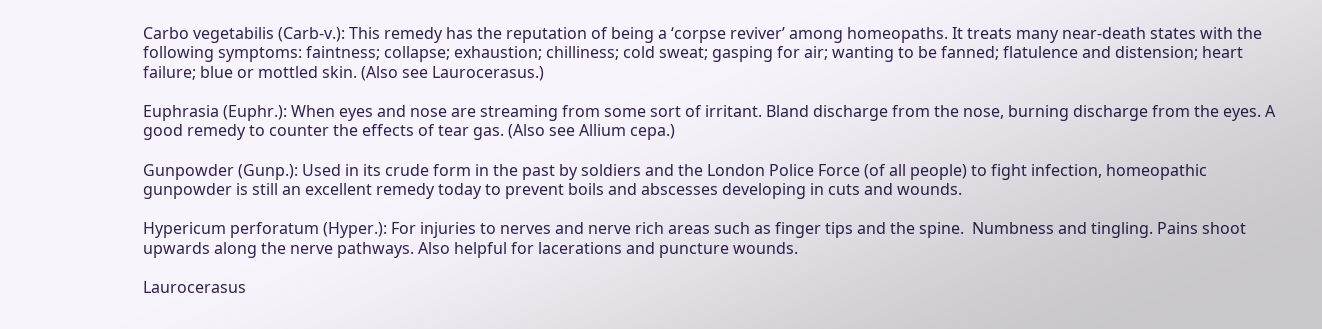Carbo vegetabilis (Carb-v.): This remedy has the reputation of being a ‘corpse reviver’ among homeopaths. It treats many near-death states with the following symptoms: faintness; collapse; exhaustion; chilliness; cold sweat; gasping for air; wanting to be fanned; flatulence and distension; heart failure; blue or mottled skin. (Also see Laurocerasus.)

Euphrasia (Euphr.): When eyes and nose are streaming from some sort of irritant. Bland discharge from the nose, burning discharge from the eyes. A good remedy to counter the effects of tear gas. (Also see Allium cepa.)

Gunpowder (Gunp.): Used in its crude form in the past by soldiers and the London Police Force (of all people) to fight infection, homeopathic gunpowder is still an excellent remedy today to prevent boils and abscesses developing in cuts and wounds.

Hypericum perforatum (Hyper.): For injuries to nerves and nerve rich areas such as finger tips and the spine.  Numbness and tingling. Pains shoot upwards along the nerve pathways. Also helpful for lacerations and puncture wounds.

Laurocerasus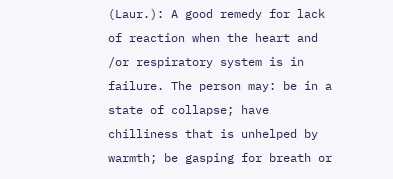(Laur.): A good remedy for lack of reaction when the heart and /or respiratory system is in failure. The person may: be in a state of collapse; have chilliness that is unhelped by warmth; be gasping for breath or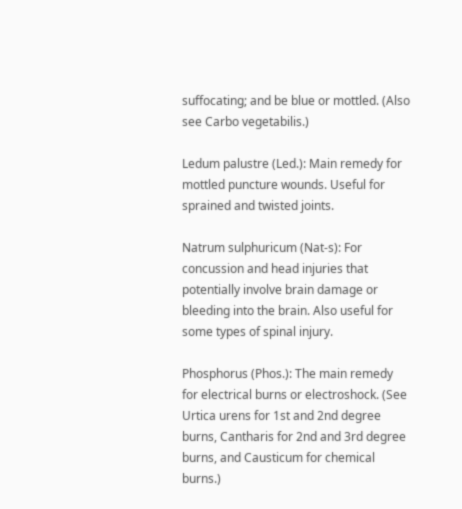suffocating; and be blue or mottled. (Also see Carbo vegetabilis.)

Ledum palustre (Led.): Main remedy for mottled puncture wounds. Useful for sprained and twisted joints.

Natrum sulphuricum (Nat-s): For concussion and head injuries that potentially involve brain damage or bleeding into the brain. Also useful for some types of spinal injury.

Phosphorus (Phos.): The main remedy for electrical burns or electroshock. (See Urtica urens for 1st and 2nd degree burns, Cantharis for 2nd and 3rd degree burns, and Causticum for chemical burns.)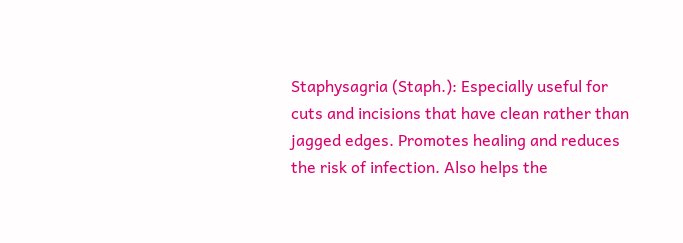Staphysagria (Staph.): Especially useful for cuts and incisions that have clean rather than jagged edges. Promotes healing and reduces the risk of infection. Also helps the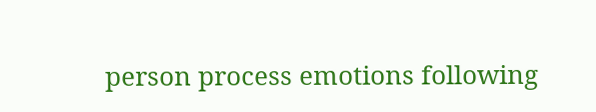person process emotions following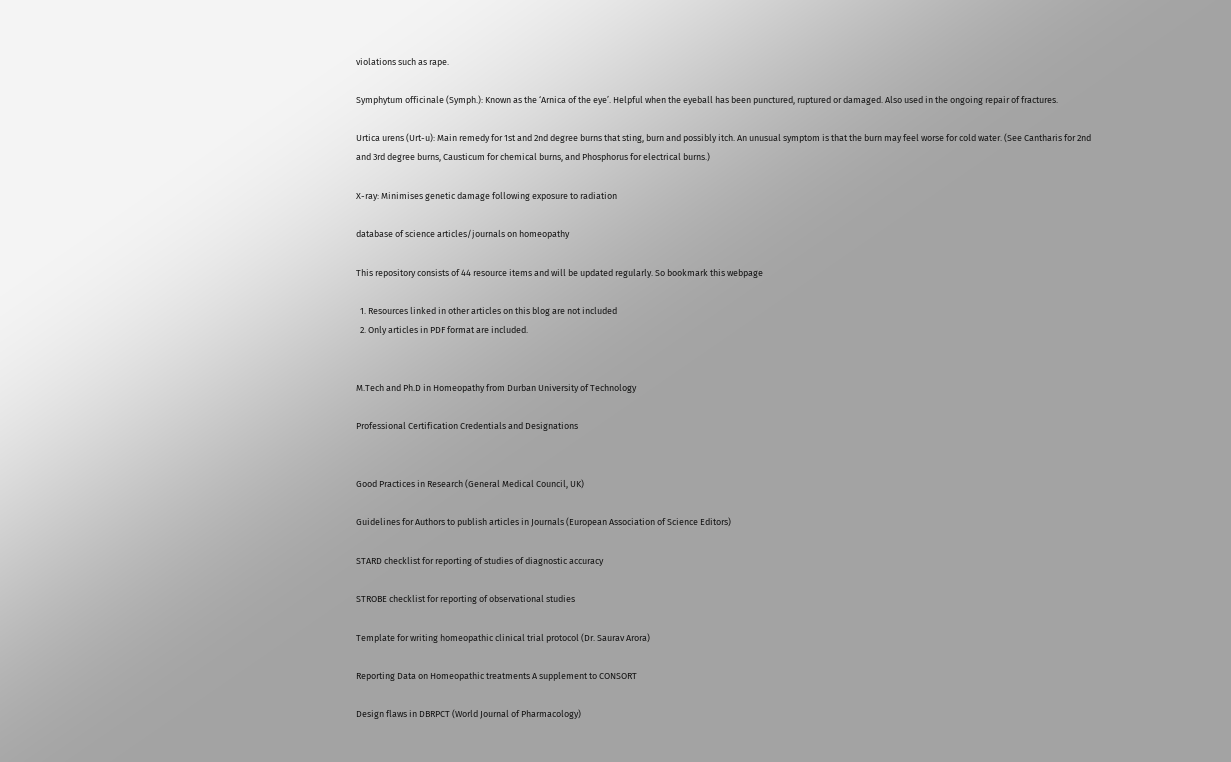violations such as rape.

Symphytum officinale (Symph.): Known as the ‘Arnica of the eye’. Helpful when the eyeball has been punctured, ruptured or damaged. Also used in the ongoing repair of fractures.

Urtica urens (Urt-u): Main remedy for 1st and 2nd degree burns that sting, burn and possibly itch. An unusual symptom is that the burn may feel worse for cold water. (See Cantharis for 2nd and 3rd degree burns, Causticum for chemical burns, and Phosphorus for electrical burns.)

X-ray: Minimises genetic damage following exposure to radiation

database of science articles/journals on homeopathy

This repository consists of 44 resource items and will be updated regularly. So bookmark this webpage

  1. Resources linked in other articles on this blog are not included
  2. Only articles in PDF format are included.


M.Tech and Ph.D in Homeopathy from Durban University of Technology

Professional Certification Credentials and Designations


Good Practices in Research (General Medical Council, UK)

Guidelines for Authors to publish articles in Journals (European Association of Science Editors)

STARD checklist for reporting of studies of diagnostic accuracy

STROBE checklist for reporting of observational studies

Template for writing homeopathic clinical trial protocol (Dr. Saurav Arora)

Reporting Data on Homeopathic treatments A supplement to CONSORT

Design flaws in DBRPCT (World Journal of Pharmacology)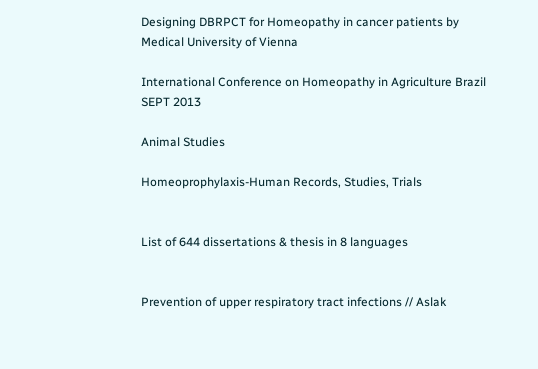Designing DBRPCT for Homeopathy in cancer patients by Medical University of Vienna

International Conference on Homeopathy in Agriculture Brazil SEPT 2013

Animal Studies

Homeoprophylaxis-Human Records, Studies, Trials


List of 644 dissertations & thesis in 8 languages


Prevention of upper respiratory tract infections // Aslak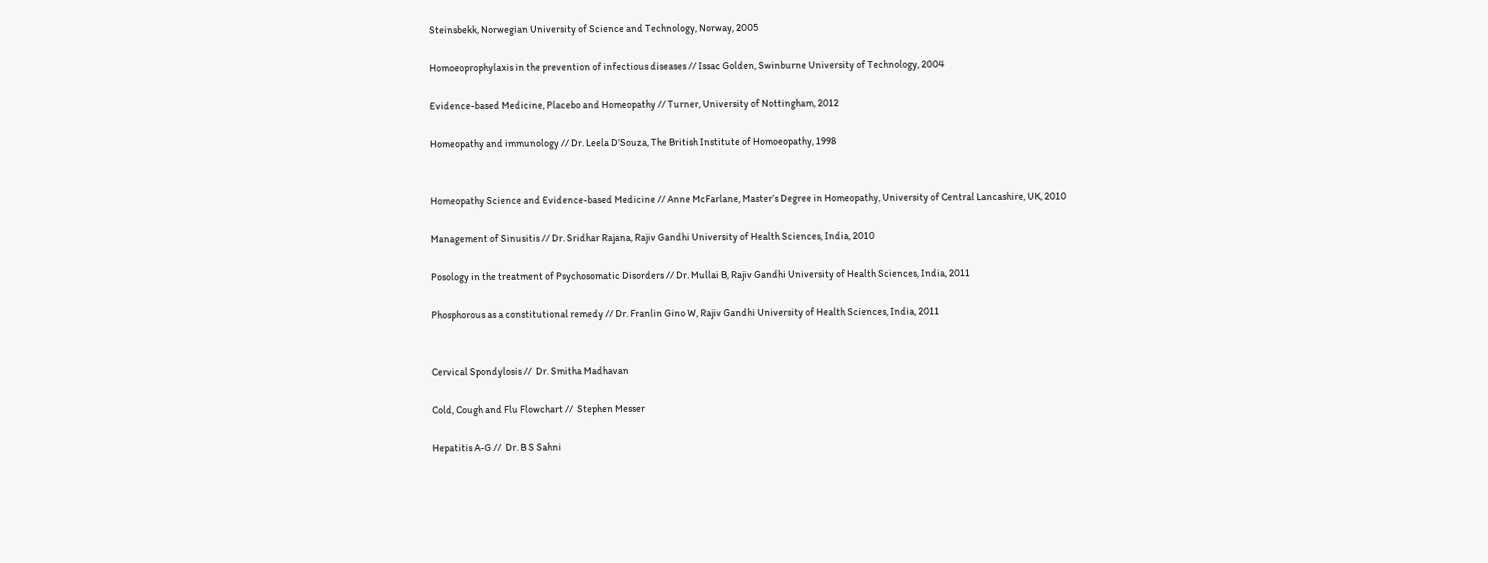Steinsbekk, Norwegian University of Science and Technology, Norway, 2005

Homoeoprophylaxis in the prevention of infectious diseases // Issac Golden, Swinburne University of Technology, 2004

Evidence-based Medicine, Placebo and Homeopathy // Turner, University of Nottingham, 2012

Homeopathy and immunology // Dr. Leela D’Souza, The British Institute of Homoeopathy, 1998


Homeopathy Science and Evidence-based Medicine // Anne McFarlane, Master’s Degree in Homeopathy, University of Central Lancashire, UK, 2010

Management of Sinusitis // Dr. Sridhar Rajana, Rajiv Gandhi University of Health Sciences, India, 2010

Posology in the treatment of Psychosomatic Disorders // Dr. Mullai B, Rajiv Gandhi University of Health Sciences, India, 2011

Phosphorous as a constitutional remedy // Dr. Franlin Gino W, Rajiv Gandhi University of Health Sciences, India, 2011


Cervical Spondylosis //  Dr. Smitha Madhavan

Cold, Cough and Flu Flowchart //  Stephen Messer

Hepatitis A-G //  Dr. B S Sahni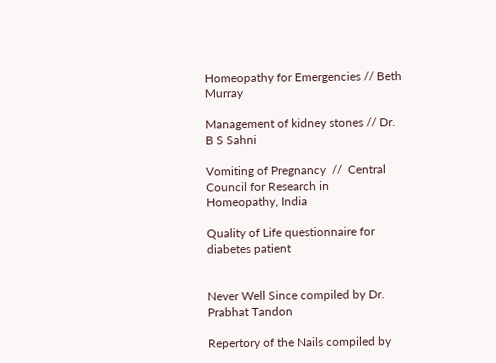Homeopathy for Emergencies // Beth Murray

Management of kidney stones // Dr. B S Sahni

Vomiting of Pregnancy  //  Central Council for Research in Homeopathy, India

Quality of Life questionnaire for diabetes patient


Never Well Since compiled by Dr. Prabhat Tandon

Repertory of the Nails compiled by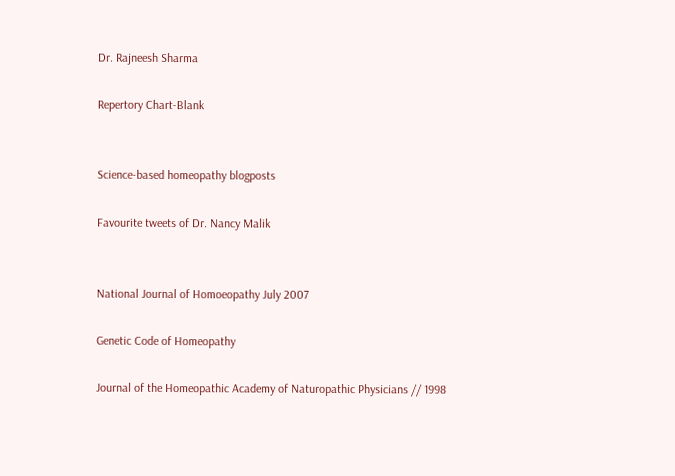Dr. Rajneesh Sharma

Repertory Chart-Blank


Science-based homeopathy blogposts

Favourite tweets of Dr. Nancy Malik


National Journal of Homoeopathy July 2007

Genetic Code of Homeopathy

Journal of the Homeopathic Academy of Naturopathic Physicians // 1998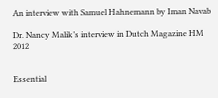An interview with Samuel Hahnemann by Iman Navab

Dr. Nancy Malik’s interview in Dutch Magazine HM 2012


Essential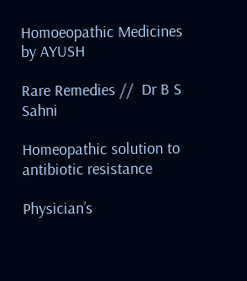Homoeopathic Medicines by AYUSH

Rare Remedies //  Dr B S Sahni

Homeopathic solution to antibiotic resistance

Physician’s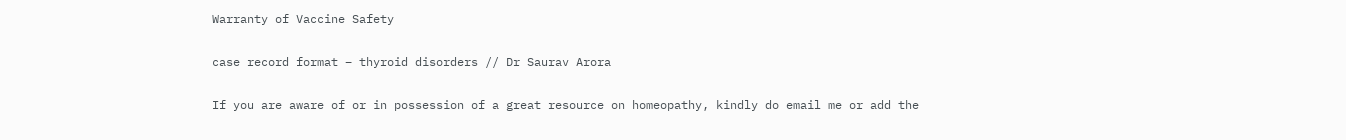Warranty of Vaccine Safety

case record format – thyroid disorders // Dr Saurav Arora

If you are aware of or in possession of a great resource on homeopathy, kindly do email me or add the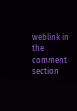weblink in the comment section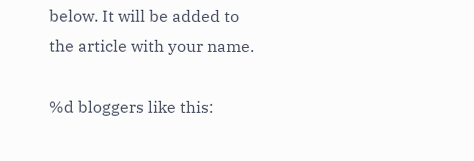below. It will be added to the article with your name.

%d bloggers like this: